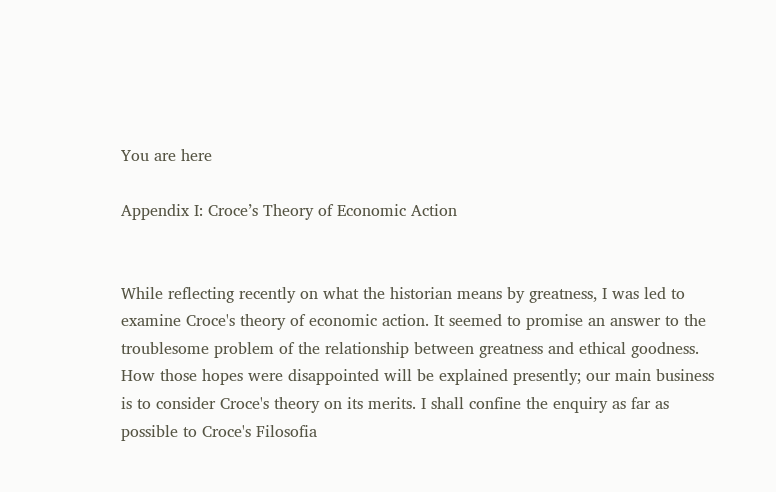You are here

Appendix I: Croce’s Theory of Economic Action


While reflecting recently on what the historian means by greatness, I was led to examine Croce's theory of economic action. It seemed to promise an answer to the troublesome problem of the relationship between greatness and ethical goodness. How those hopes were disappointed will be explained presently; our main business is to consider Croce's theory on its merits. I shall confine the enquiry as far as possible to Croce's Filosofia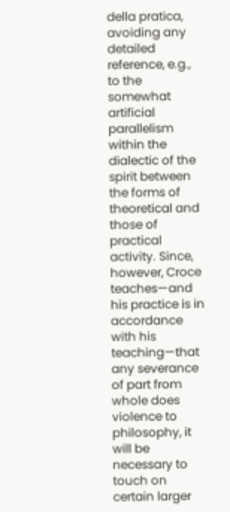della pratica, avoiding any detailed reference, e.g., to the somewhat artificial parallelism within the dialectic of the spirit between the forms of theoretical and those of practical activity. Since, however, Croce teaches—and his practice is in accordance with his teaching—that any severance of part from whole does violence to philosophy, it will be necessary to touch on certain larger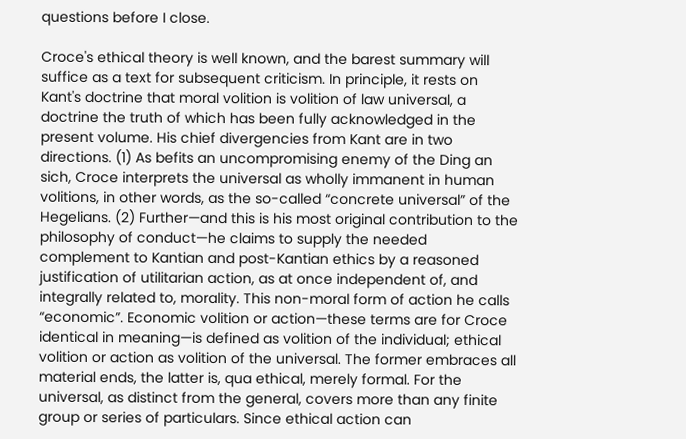questions before I close.

Croce's ethical theory is well known, and the barest summary will suffice as a text for subsequent criticism. In principle, it rests on Kant's doctrine that moral volition is volition of law universal, a doctrine the truth of which has been fully acknowledged in the present volume. His chief divergencies from Kant are in two directions. (1) As befits an uncompromising enemy of the Ding an sich, Croce interprets the universal as wholly immanent in human volitions, in other words, as the so-called “concrete universal” of the Hegelians. (2) Further—and this is his most original contribution to the philosophy of conduct—he claims to supply the needed complement to Kantian and post-Kantian ethics by a reasoned justification of utilitarian action, as at once independent of, and integrally related to, morality. This non-moral form of action he calls “economic”. Economic volition or action—these terms are for Croce identical in meaning—is defined as volition of the individual; ethical volition or action as volition of the universal. The former embraces all material ends, the latter is, qua ethical, merely formal. For the universal, as distinct from the general, covers more than any finite group or series of particulars. Since ethical action can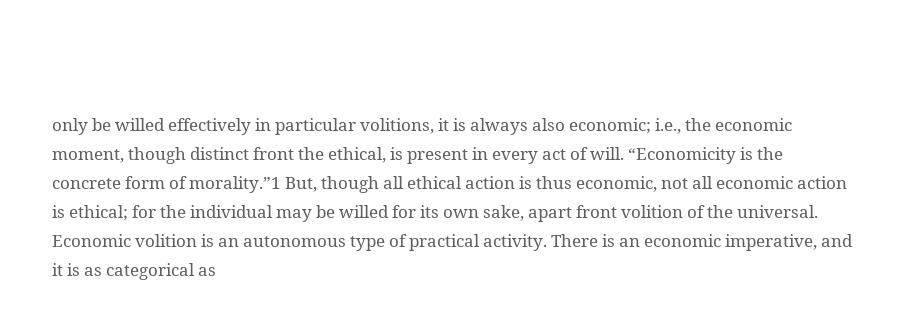only be willed effectively in particular volitions, it is always also economic; i.e., the economic moment, though distinct front the ethical, is present in every act of will. “Economicity is the concrete form of morality.”1 But, though all ethical action is thus economic, not all economic action is ethical; for the individual may be willed for its own sake, apart front volition of the universal. Economic volition is an autonomous type of practical activity. There is an economic imperative, and it is as categorical as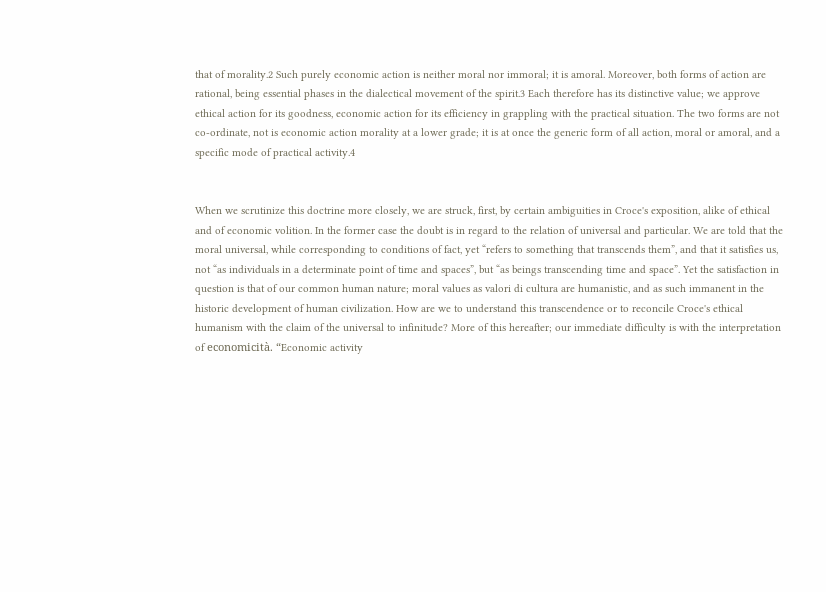that of morality.2 Such purely economic action is neither moral nor immoral; it is amoral. Moreover, both forms of action are rational, being essential phases in the dialectical movement of the spirit.3 Each therefore has its distinctive value; we approve ethical action for its goodness, economic action for its efficiency in grappling with the practical situation. The two forms are not co-ordinate, not is economic action morality at a lower grade; it is at once the generic form of all action, moral or amoral, and a specific mode of practical activity.4


When we scrutinize this doctrine more closely, we are struck, first, by certain ambiguities in Croce's exposition, alike of ethical and of economic volition. In the former case the doubt is in regard to the relation of universal and particular. We are told that the moral universal, while corresponding to conditions of fact, yet “refers to something that transcends them”, and that it satisfies us, not “as individuals in a determinate point of time and spaces”, but “as beings transcending time and space”. Yet the satisfaction in question is that of our common human nature; moral values as valori di cultura are humanistic, and as such immanent in the historic development of human civilization. How are we to understand this transcendence or to reconcile Croce's ethical humanism with the claim of the universal to infinitude? More of this hereafter; our immediate difficulty is with the interpretation of economicità. “Economic activity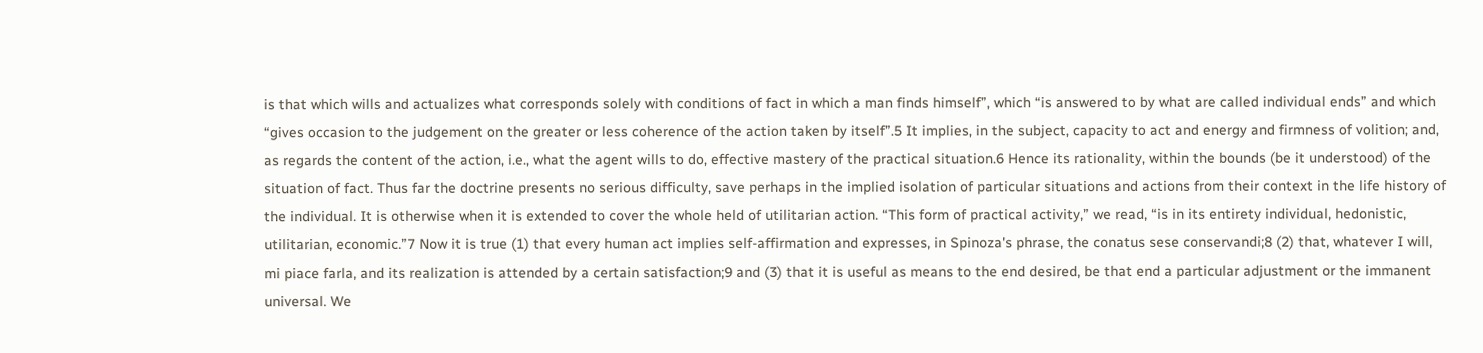is that which wills and actualizes what corresponds solely with conditions of fact in which a man finds himself”, which “is answered to by what are called individual ends” and which “gives occasion to the judgement on the greater or less coherence of the action taken by itself”.5 It implies, in the subject, capacity to act and energy and firmness of volition; and, as regards the content of the action, i.e., what the agent wills to do, effective mastery of the practical situation.6 Hence its rationality, within the bounds (be it understood) of the situation of fact. Thus far the doctrine presents no serious difficulty, save perhaps in the implied isolation of particular situations and actions from their context in the life history of the individual. It is otherwise when it is extended to cover the whole held of utilitarian action. “This form of practical activity,” we read, “is in its entirety individual, hedonistic, utilitarian, economic.”7 Now it is true (1) that every human act implies self-affirmation and expresses, in Spinoza's phrase, the conatus sese conservandi;8 (2) that, whatever I will, mi piace farla, and its realization is attended by a certain satisfaction;9 and (3) that it is useful as means to the end desired, be that end a particular adjustment or the immanent universal. We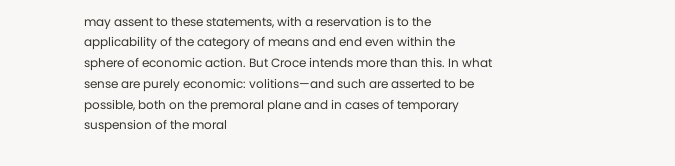may assent to these statements, with a reservation is to the applicability of the category of means and end even within the sphere of economic action. But Croce intends more than this. In what sense are purely economic: volitions—and such are asserted to be possible, both on the premoral plane and in cases of temporary suspension of the moral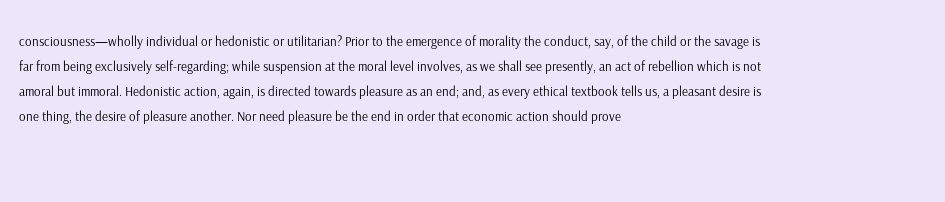consciousness—wholly individual or hedonistic or utilitarian? Prior to the emergence of morality the conduct, say, of the child or the savage is far from being exclusively self-regarding; while suspension at the moral level involves, as we shall see presently, an act of rebellion which is not amoral but immoral. Hedonistic action, again, is directed towards pleasure as an end; and, as every ethical textbook tells us, a pleasant desire is one thing, the desire of pleasure another. Nor need pleasure be the end in order that economic action should prove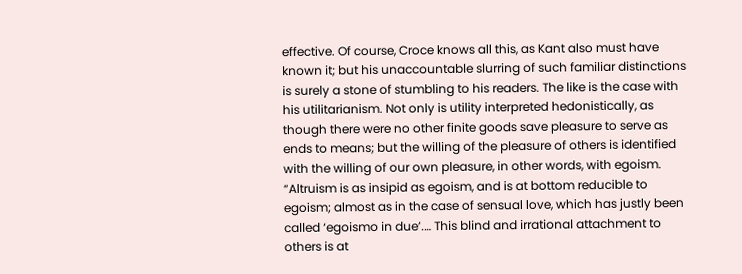effective. Of course, Croce knows all this, as Kant also must have known it; but his unaccountable slurring of such familiar distinctions is surely a stone of stumbling to his readers. The like is the case with his utilitarianism. Not only is utility interpreted hedonistically, as though there were no other finite goods save pleasure to serve as ends to means; but the willing of the pleasure of others is identified with the willing of our own pleasure, in other words, with egoism. “Altruism is as insipid as egoism, and is at bottom reducible to egoism; almost as in the case of sensual love, which has justly been called ‘egoismo in due’.… This blind and irrational attachment to others is at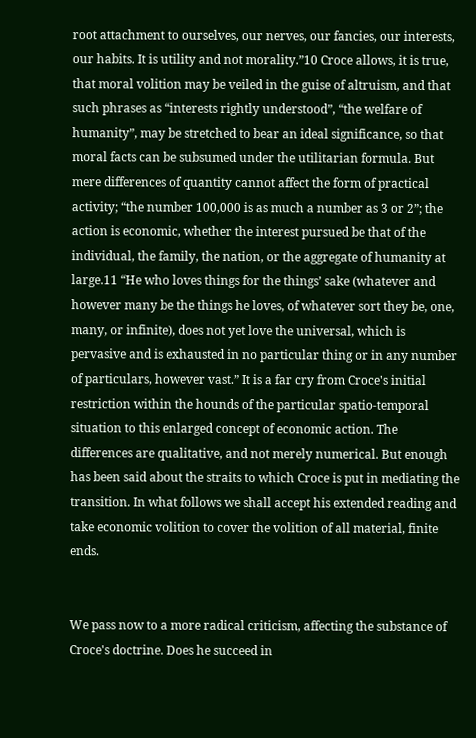root attachment to ourselves, our nerves, our fancies, our interests, our habits. It is utility and not morality.”10 Croce allows, it is true, that moral volition may be veiled in the guise of altruism, and that such phrases as “interests rightly understood”, “the welfare of humanity”, may be stretched to bear an ideal significance, so that moral facts can be subsumed under the utilitarian formula. But mere differences of quantity cannot affect the form of practical activity; “the number 100,000 is as much a number as 3 or 2”; the action is economic, whether the interest pursued be that of the individual, the family, the nation, or the aggregate of humanity at large.11 “He who loves things for the things’ sake (whatever and however many be the things he loves, of whatever sort they be, one, many, or infinite), does not yet love the universal, which is pervasive and is exhausted in no particular thing or in any number of particulars, however vast.” It is a far cry from Croce's initial restriction within the hounds of the particular spatio-temporal situation to this enlarged concept of economic action. The differences are qualitative, and not merely numerical. But enough has been said about the straits to which Croce is put in mediating the transition. In what follows we shall accept his extended reading and take economic volition to cover the volition of all material, finite ends.


We pass now to a more radical criticism, affecting the substance of Croce's doctrine. Does he succeed in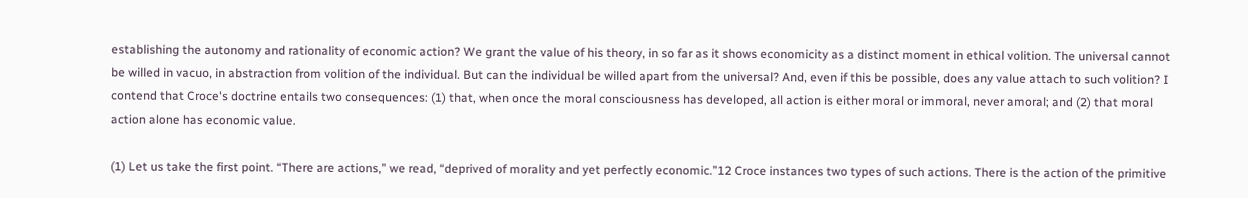establishing the autonomy and rationality of economic action? We grant the value of his theory, in so far as it shows economicity as a distinct moment in ethical volition. The universal cannot be willed in vacuo, in abstraction from volition of the individual. But can the individual be willed apart from the universal? And, even if this be possible, does any value attach to such volition? I contend that Croce's doctrine entails two consequences: (1) that, when once the moral consciousness has developed, all action is either moral or immoral, never amoral; and (2) that moral action alone has economic value.

(1) Let us take the first point. “There are actions,” we read, “deprived of morality and yet perfectly economic.”12 Croce instances two types of such actions. There is the action of the primitive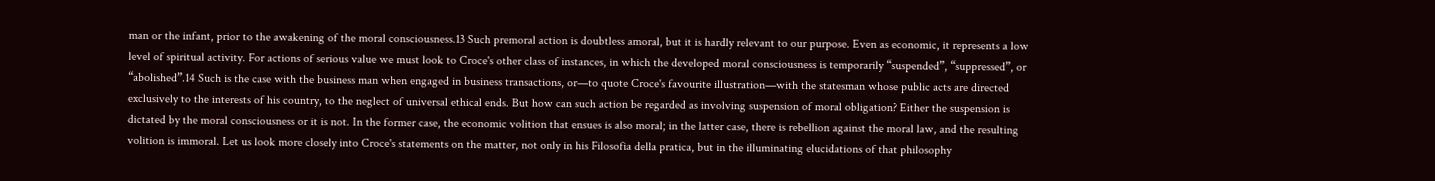man or the infant, prior to the awakening of the moral consciousness.13 Such premoral action is doubtless amoral, but it is hardly relevant to our purpose. Even as economic, it represents a low level of spiritual activity. For actions of serious value we must look to Croce's other class of instances, in which the developed moral consciousness is temporarily “suspended”, “suppressed”, or “abolished”.14 Such is the case with the business man when engaged in business transactions, or—to quote Croce's favourite illustration—with the statesman whose public acts are directed exclusively to the interests of his country, to the neglect of universal ethical ends. But how can such action be regarded as involving suspension of moral obligation? Either the suspension is dictated by the moral consciousness or it is not. In the former case, the economic volition that ensues is also moral; in the latter case, there is rebellion against the moral law, and the resulting volition is immoral. Let us look more closely into Croce's statements on the matter, not only in his Filosofia della pratica, but in the illuminating elucidations of that philosophy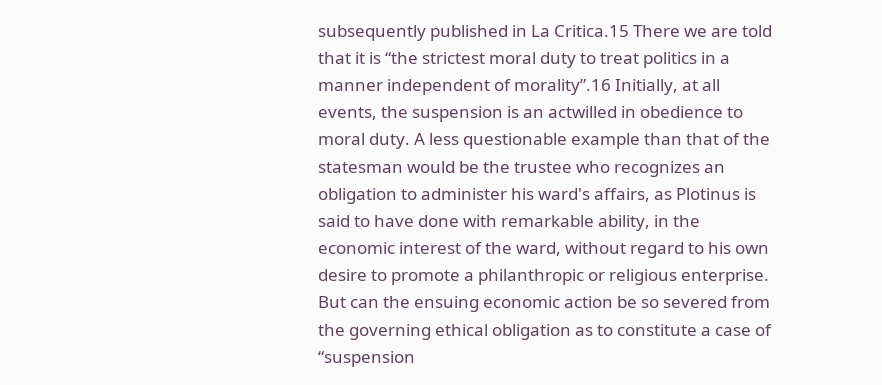subsequently published in La Critica.15 There we are told that it is “the strictest moral duty to treat politics in a manner independent of morality”.16 Initially, at all events, the suspension is an actwilled in obedience to moral duty. A less questionable example than that of the statesman would be the trustee who recognizes an obligation to administer his ward's affairs, as Plotinus is said to have done with remarkable ability, in the economic interest of the ward, without regard to his own desire to promote a philanthropic or religious enterprise. But can the ensuing economic action be so severed from the governing ethical obligation as to constitute a case of “suspension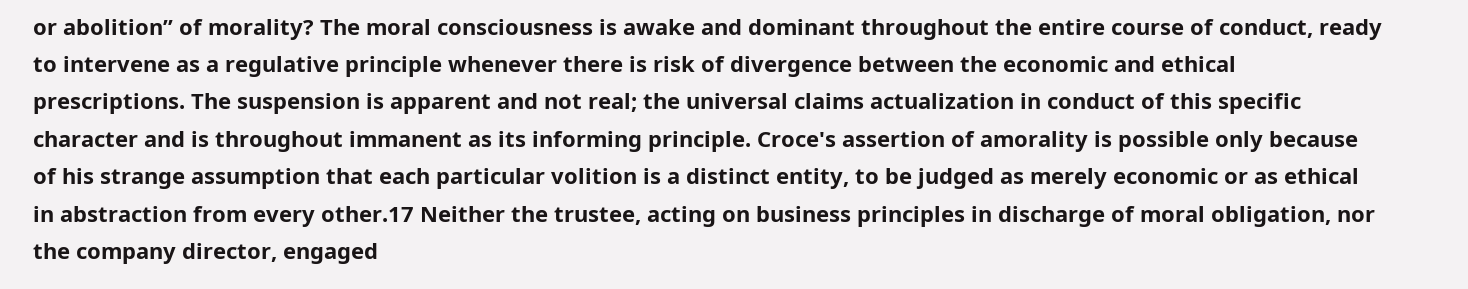or abolition” of morality? The moral consciousness is awake and dominant throughout the entire course of conduct, ready to intervene as a regulative principle whenever there is risk of divergence between the economic and ethical prescriptions. The suspension is apparent and not real; the universal claims actualization in conduct of this specific character and is throughout immanent as its informing principle. Croce's assertion of amorality is possible only because of his strange assumption that each particular volition is a distinct entity, to be judged as merely economic or as ethical in abstraction from every other.17 Neither the trustee, acting on business principles in discharge of moral obligation, nor the company director, engaged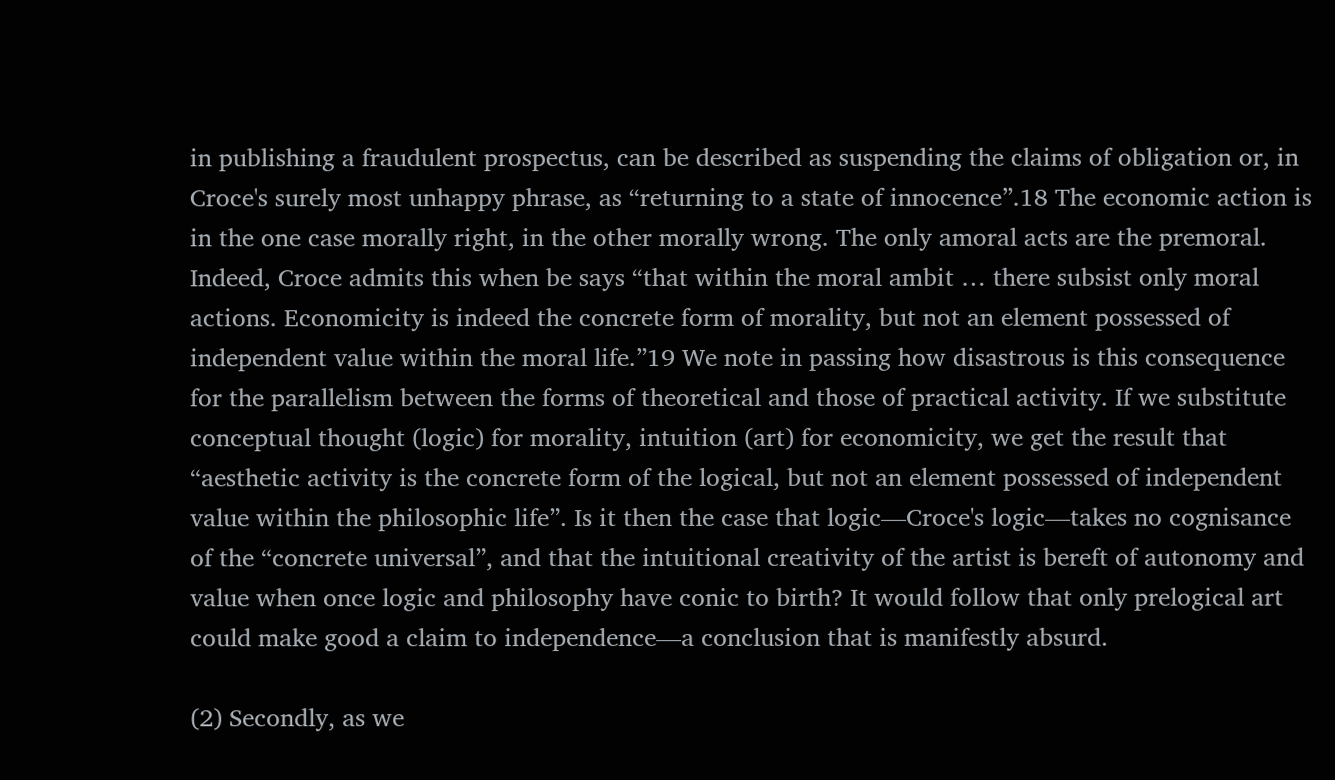in publishing a fraudulent prospectus, can be described as suspending the claims of obligation or, in Croce's surely most unhappy phrase, as “returning to a state of innocence”.18 The economic action is in the one case morally right, in the other morally wrong. The only amoral acts are the premoral. Indeed, Croce admits this when be says “that within the moral ambit … there subsist only moral actions. Economicity is indeed the concrete form of morality, but not an element possessed of independent value within the moral life.”19 We note in passing how disastrous is this consequence for the parallelism between the forms of theoretical and those of practical activity. If we substitute conceptual thought (logic) for morality, intuition (art) for economicity, we get the result that “aesthetic activity is the concrete form of the logical, but not an element possessed of independent value within the philosophic life”. Is it then the case that logic—Croce's logic—takes no cognisance of the “concrete universal”, and that the intuitional creativity of the artist is bereft of autonomy and value when once logic and philosophy have conic to birth? It would follow that only prelogical art could make good a claim to independence—a conclusion that is manifestly absurd.

(2) Secondly, as we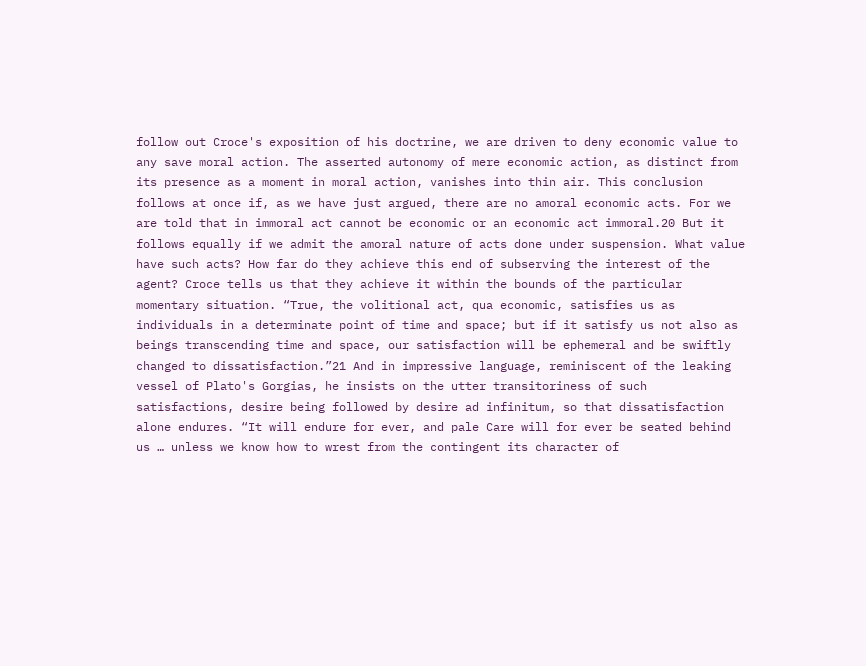follow out Croce's exposition of his doctrine, we are driven to deny economic value to any save moral action. The asserted autonomy of mere economic action, as distinct from its presence as a moment in moral action, vanishes into thin air. This conclusion follows at once if, as we have just argued, there are no amoral economic acts. For we are told that in immoral act cannot be economic or an economic act immoral.20 But it follows equally if we admit the amoral nature of acts done under suspension. What value have such acts? How far do they achieve this end of subserving the interest of the agent? Croce tells us that they achieve it within the bounds of the particular momentary situation. “True, the volitional act, qua economic, satisfies us as individuals in a determinate point of time and space; but if it satisfy us not also as beings transcending time and space, our satisfaction will be ephemeral and be swiftly changed to dissatisfaction.”21 And in impressive language, reminiscent of the leaking vessel of Plato's Gorgias, he insists on the utter transitoriness of such satisfactions, desire being followed by desire ad infinitum, so that dissatisfaction alone endures. “It will endure for ever, and pale Care will for ever be seated behind us … unless we know how to wrest from the contingent its character of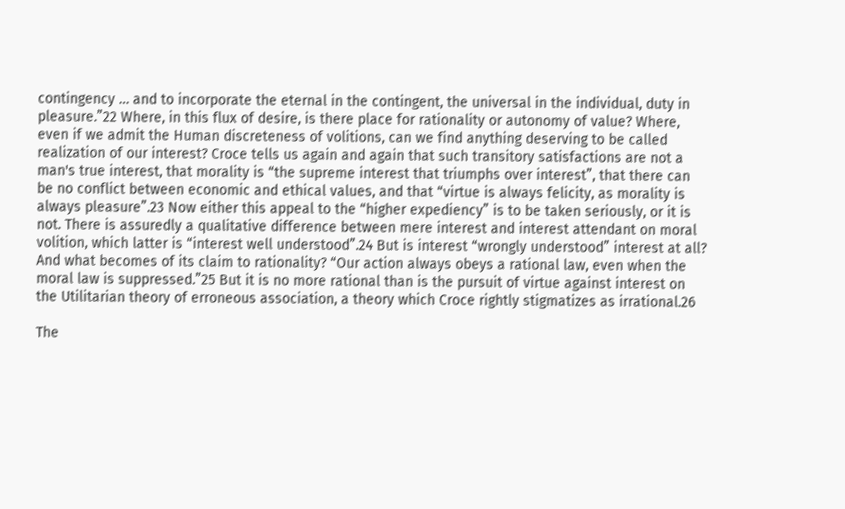contingency … and to incorporate the eternal in the contingent, the universal in the individual, duty in pleasure.”22 Where, in this flux of desire, is there place for rationality or autonomy of value? Where, even if we admit the Human discreteness of volitions, can we find anything deserving to be called realization of our interest? Croce tells us again and again that such transitory satisfactions are not a man's true interest, that morality is “the supreme interest that triumphs over interest”, that there can be no conflict between economic and ethical values, and that “virtue is always felicity, as morality is always pleasure”.23 Now either this appeal to the “higher expediency” is to be taken seriously, or it is not. There is assuredly a qualitative difference between mere interest and interest attendant on moral volition, which latter is “interest well understood”.24 But is interest “wrongly understood” interest at all? And what becomes of its claim to rationality? “Our action always obeys a rational law, even when the moral law is suppressed.”25 But it is no more rational than is the pursuit of virtue against interest on the Utilitarian theory of erroneous association, a theory which Croce rightly stigmatizes as irrational.26

The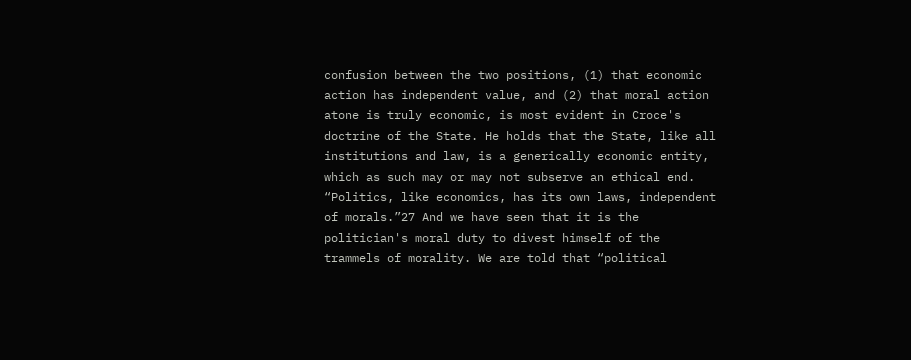confusion between the two positions, (1) that economic action has independent value, and (2) that moral action atone is truly economic, is most evident in Croce's doctrine of the State. He holds that the State, like all institutions and law, is a generically economic entity, which as such may or may not subserve an ethical end. “Politics, like economics, has its own laws, independent of morals.”27 And we have seen that it is the politician's moral duty to divest himself of the trammels of morality. We are told that “political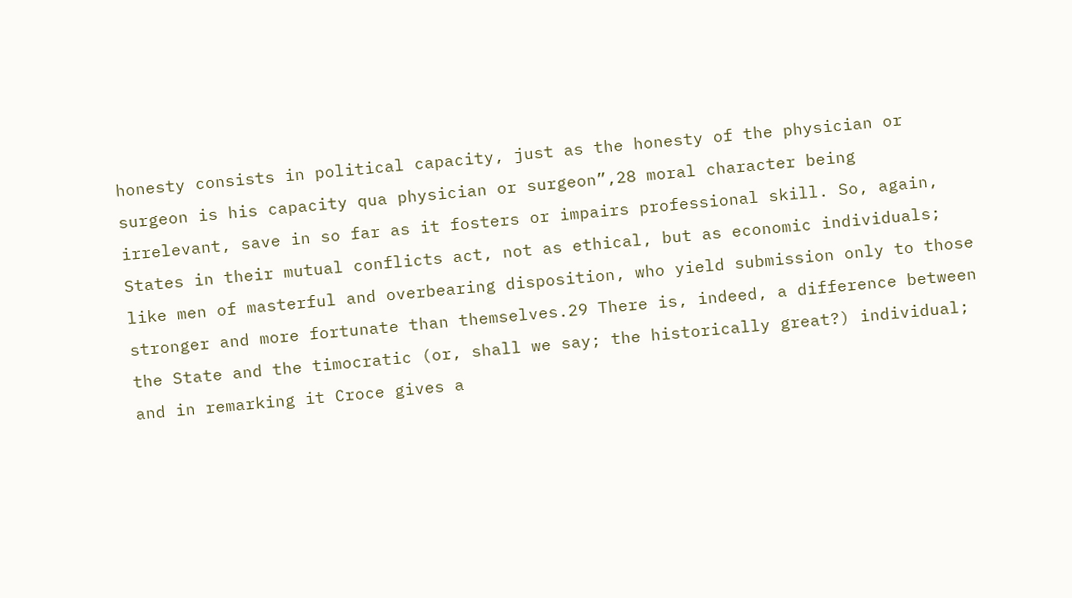honesty consists in political capacity, just as the honesty of the physician or surgeon is his capacity qua physician or surgeon”,28 moral character being irrelevant, save in so far as it fosters or impairs professional skill. So, again, States in their mutual conflicts act, not as ethical, but as economic individuals; like men of masterful and overbearing disposition, who yield submission only to those stronger and more fortunate than themselves.29 There is, indeed, a difference between the State and the timocratic (or, shall we say; the historically great?) individual; and in remarking it Croce gives a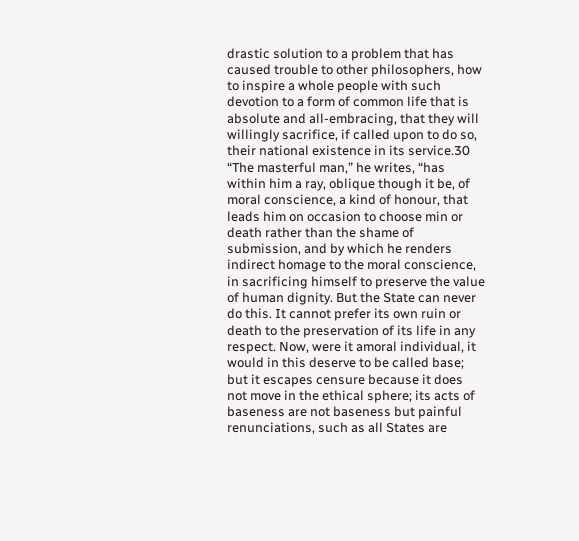drastic solution to a problem that has caused trouble to other philosophers, how to inspire a whole people with such devotion to a form of common life that is absolute and all-embracing, that they will willingly sacrifice, if called upon to do so, their national existence in its service.30 “The masterful man,” he writes, “has within him a ray, oblique though it be, of moral conscience, a kind of honour, that leads him on occasion to choose min or death rather than the shame of submission, and by which he renders indirect homage to the moral conscience, in sacrificing himself to preserve the value of human dignity. But the State can never do this. It cannot prefer its own ruin or death to the preservation of its life in any respect. Now, were it amoral individual, it would in this deserve to be called base; but it escapes censure because it does not move in the ethical sphere; its acts of baseness are not baseness but painful renunciations, such as all States are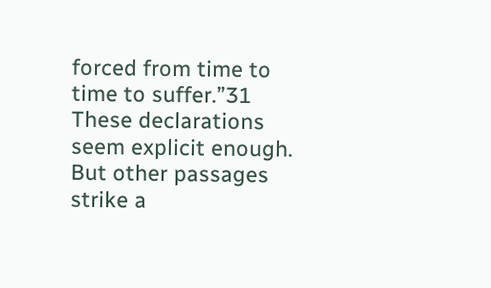forced from time to time to suffer.”31 These declarations seem explicit enough. But other passages strike a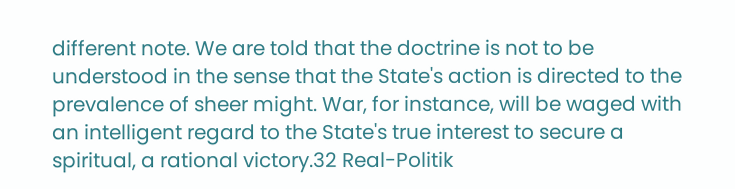different note. We are told that the doctrine is not to be understood in the sense that the State's action is directed to the prevalence of sheer might. War, for instance, will be waged with an intelligent regard to the State's true interest to secure a spiritual, a rational victory.32 Real-Politik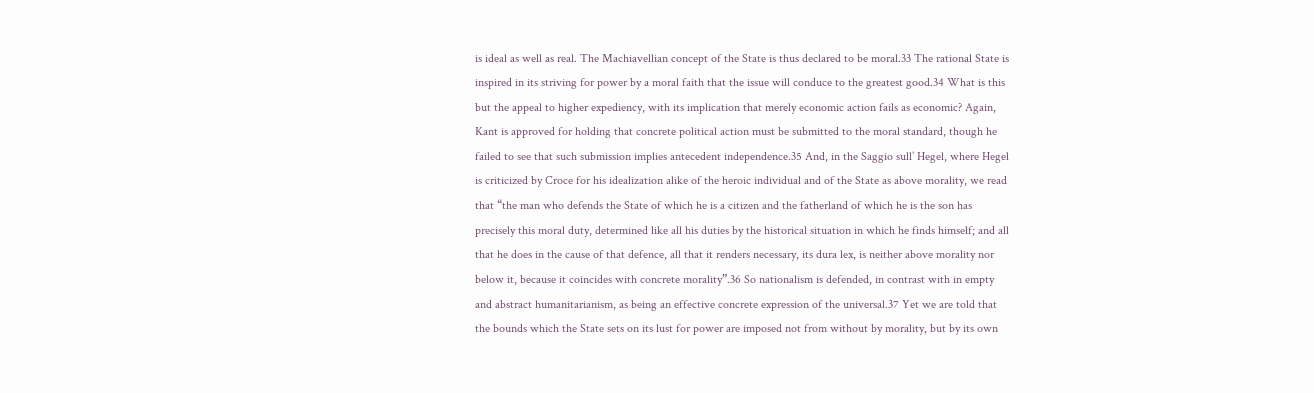is ideal as well as real. The Machiavellian concept of the State is thus declared to be moral.33 The rational State is inspired in its striving for power by a moral faith that the issue will conduce to the greatest good.34 What is this but the appeal to higher expediency, with its implication that merely economic action fails as economic? Again, Kant is approved for holding that concrete political action must be submitted to the moral standard, though he failed to see that such submission implies antecedent independence.35 And, in the Saggio sull’ Hegel, where Hegel is criticized by Croce for his idealization alike of the heroic individual and of the State as above morality, we read that “the man who defends the State of which he is a citizen and the fatherland of which he is the son has precisely this moral duty, determined like all his duties by the historical situation in which he finds himself; and all that he does in the cause of that defence, all that it renders necessary, its dura lex, is neither above morality nor below it, because it coincides with concrete morality”.36 So nationalism is defended, in contrast with in empty and abstract humanitarianism, as being an effective concrete expression of the universal.37 Yet we are told that the bounds which the State sets on its lust for power are imposed not from without by morality, but by its own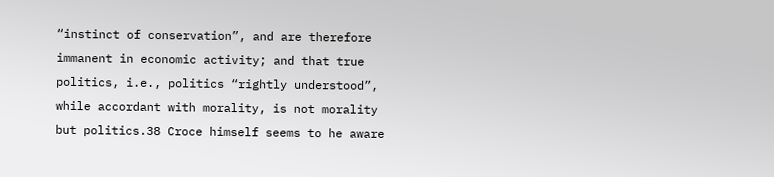“instinct of conservation”, and are therefore immanent in economic activity; and that true politics, i.e., politics “rightly understood”, while accordant with morality, is not morality but politics.38 Croce himself seems to he aware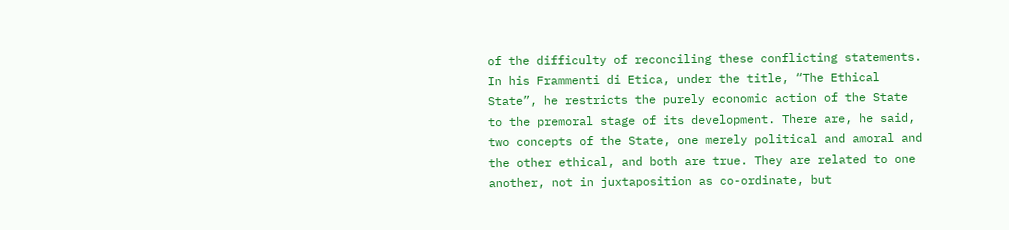of the difficulty of reconciling these conflicting statements. In his Frammenti di Etica, under the title, “The Ethical State”, he restricts the purely economic action of the State to the premoral stage of its development. There are, he said, two concepts of the State, one merely political and amoral and the other ethical, and both are true. They are related to one another, not in juxtaposition as co-ordinate, but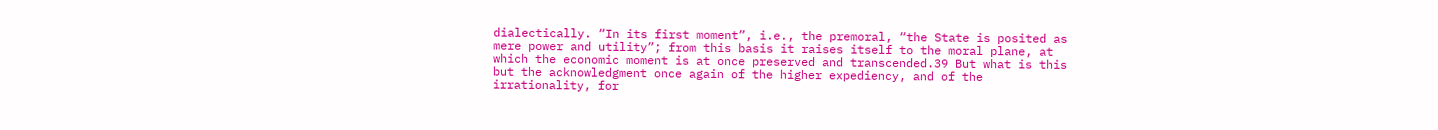dialectically. “In its first moment”, i.e., the premoral, “the State is posited as mere power and utility”; from this basis it raises itself to the moral plane, at which the economic moment is at once preserved and transcended.39 But what is this but the acknowledgment once again of the higher expediency, and of the irrationality, for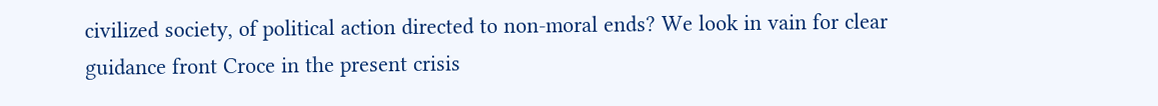civilized society, of political action directed to non-moral ends? We look in vain for clear guidance front Croce in the present crisis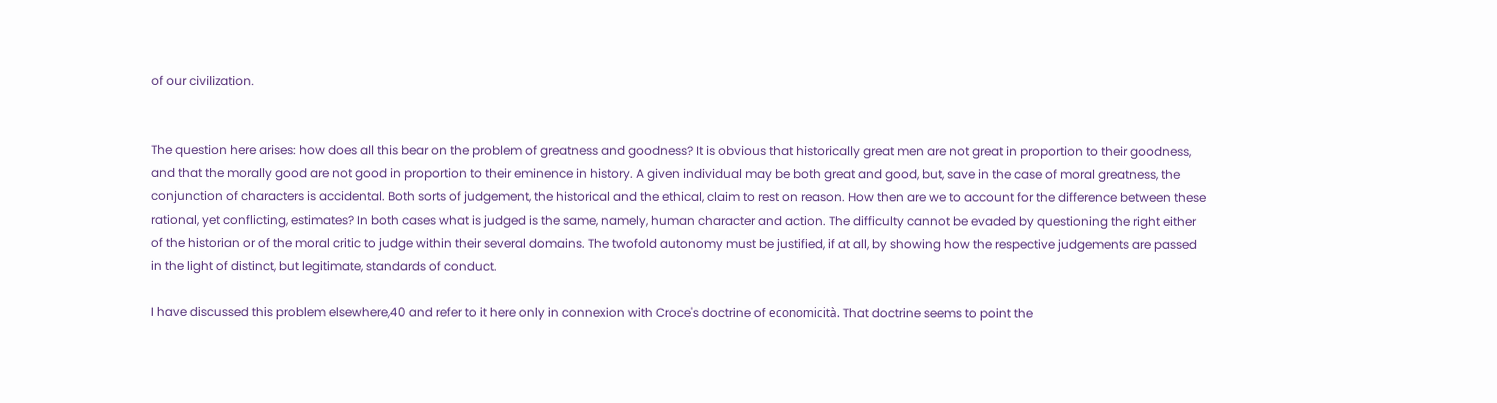of our civilization.


The question here arises: how does all this bear on the problem of greatness and goodness? It is obvious that historically great men are not great in proportion to their goodness, and that the morally good are not good in proportion to their eminence in history. A given individual may be both great and good, but, save in the case of moral greatness, the conjunction of characters is accidental. Both sorts of judgement, the historical and the ethical, claim to rest on reason. How then are we to account for the difference between these rational, yet conflicting, estimates? In both cases what is judged is the same, namely, human character and action. The difficulty cannot be evaded by questioning the right either of the historian or of the moral critic to judge within their several domains. The twofold autonomy must be justified, if at all, by showing how the respective judgements are passed in the light of distinct, but legitimate, standards of conduct.

I have discussed this problem elsewhere,40 and refer to it here only in connexion with Croce's doctrine of economicità. That doctrine seems to point the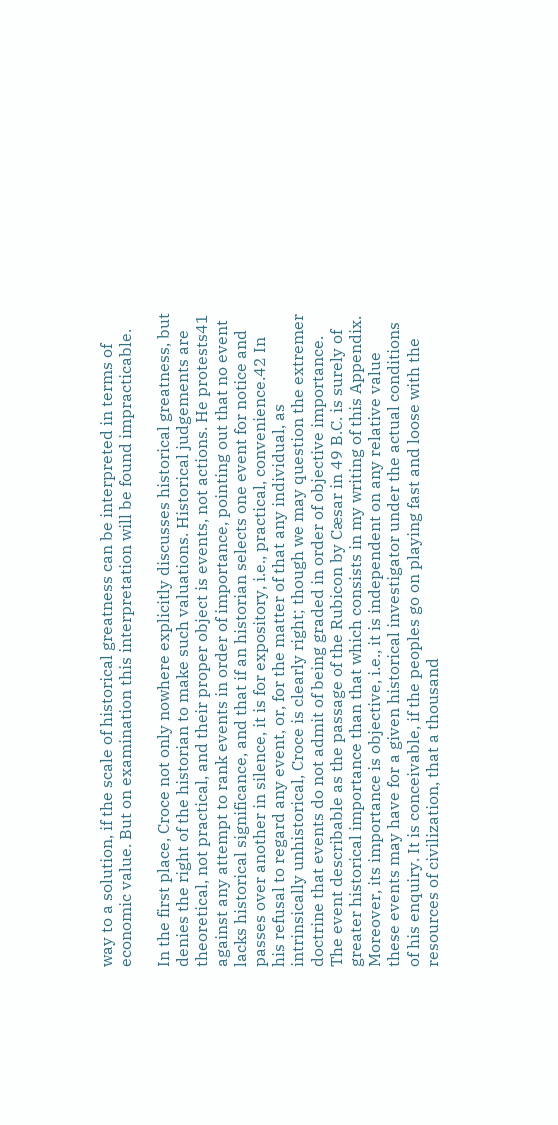way to a solution, if the scale of historical greatness can be interpreted in terms of economic value. But on examination this interpretation will be found impracticable.

In the first place, Croce not only nowhere explicitly discusses historical greatness, but denies the right of the historian to make such valuations. Historical judgements are theoretical, not practical, and their proper object is events, not actions. He protests41 against any attempt to rank events in order of importance, pointing out that no event lacks historical significance, and that if an historian selects one event for notice and passes over another in silence, it is for expository, i.e., practical, convenience.42 In his refusal to regard any event, or, for the matter of that any individual, as intrinsically unhistorical, Croce is clearly right; though we may question the extremer doctrine that events do not admit of being graded in order of objective importance. The event describable as the passage of the Rubicon by Cæsar in 49 B.C. is surely of greater historical importance than that which consists in my writing of this Appendix. Moreover, its importance is objective, i.e., it is independent on any relative value these events may have for a given historical investigator under the actual conditions of his enquiry. It is conceivable, if the peoples go on playing fast and loose with the resources of civilization, that a thousand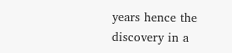years hence the discovery in a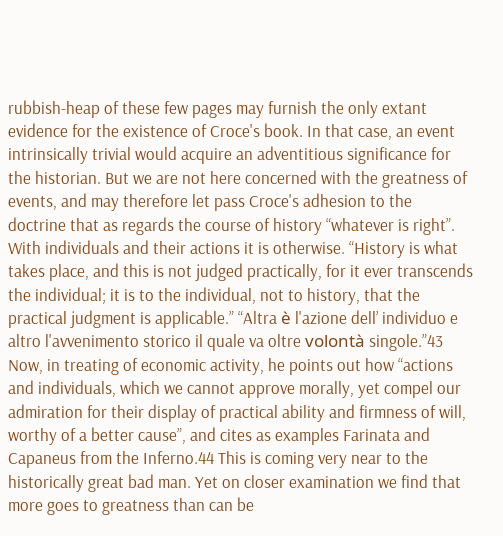rubbish-heap of these few pages may furnish the only extant evidence for the existence of Croce's book. In that case, an event intrinsically trivial would acquire an adventitious significance for the historian. But we are not here concerned with the greatness of events, and may therefore let pass Croce's adhesion to the doctrine that as regards the course of history “whatever is right”. With individuals and their actions it is otherwise. “History is what takes place, and this is not judged practically, for it ever transcends the individual; it is to the individual, not to history, that the practical judgment is applicable.” “Altra è l'azione dell’ individuo e altro l'avvenimento storico il quale va oltre volontà singole.”43 Now, in treating of economic activity, he points out how “actions and individuals, which we cannot approve morally, yet compel our admiration for their display of practical ability and firmness of will, worthy of a better cause”, and cites as examples Farinata and Capaneus from the Inferno.44 This is coming very near to the historically great bad man. Yet on closer examination we find that more goes to greatness than can be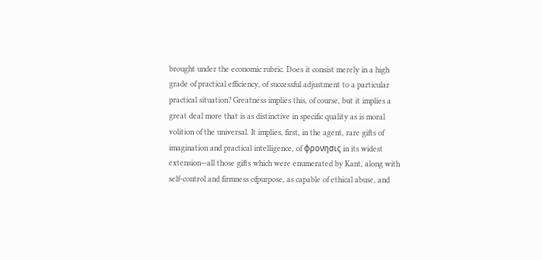brought under the economic rubric. Does it consist merely in a high grade of practical efficiency, of successful adjustment to a particular practical situation? Greatness implies this, of course, but it implies a great deal more that is as distinctive in specific quality as is moral volition of the universal. It implies, first, in the agent, rare gifts of imagination and practical intelligence, of φρονησις in its widest extension—all those gifts which were enumerated by Kant, along with self-control and firmness ofpurpose, as capable of ethical abuse, and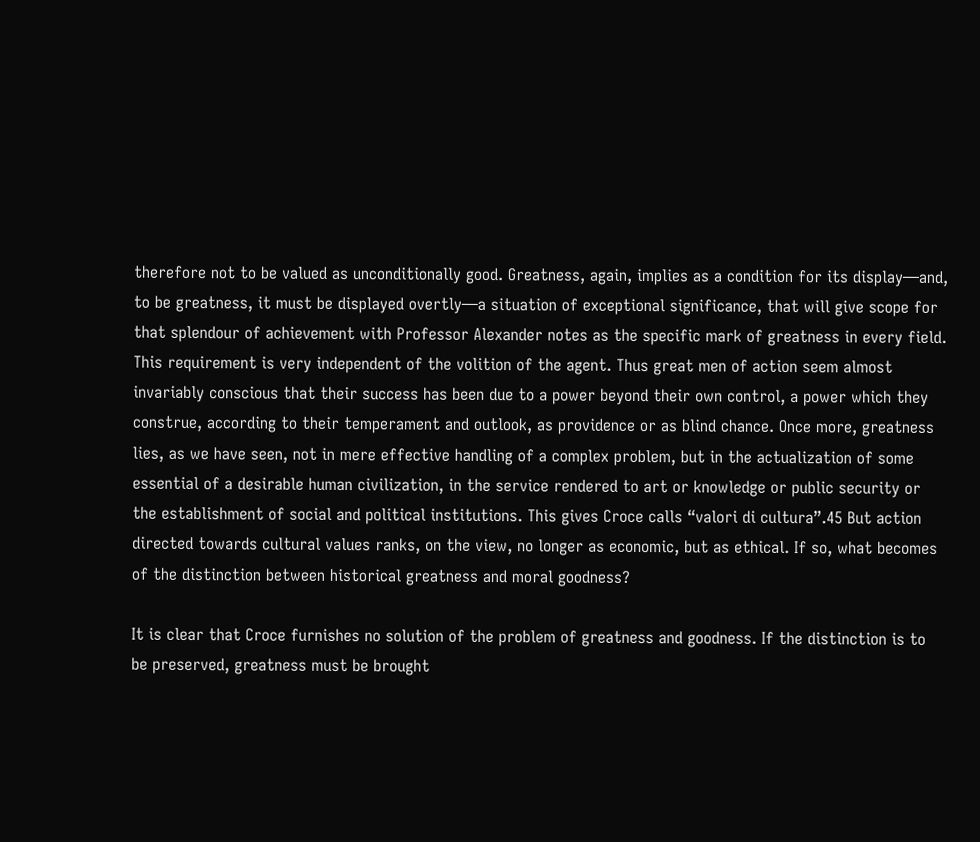therefore not to be valued as unconditionally good. Greatness, again, implies as a condition for its display—and, to be greatness, it must be displayed overtly—a situation of exceptional significance, that will give scope for that splendour of achievement with Professor Alexander notes as the specific mark of greatness in every field. This requirement is very independent of the volition of the agent. Thus great men of action seem almost invariably conscious that their success has been due to a power beyond their own control, a power which they construe, according to their temperament and outlook, as providence or as blind chance. Once more, greatness lies, as we have seen, not in mere effective handling of a complex problem, but in the actualization of some essential of a desirable human civilization, in the service rendered to art or knowledge or public security or the establishment of social and political institutions. This gives Croce calls “valori di cultura”.45 But action directed towards cultural values ranks, on the view, no longer as economic, but as ethical. If so, what becomes of the distinction between historical greatness and moral goodness?

It is clear that Croce furnishes no solution of the problem of greatness and goodness. If the distinction is to be preserved, greatness must be brought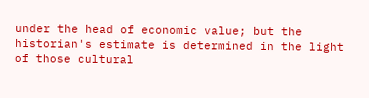under the head of economic value; but the historian's estimate is determined in the light of those cultural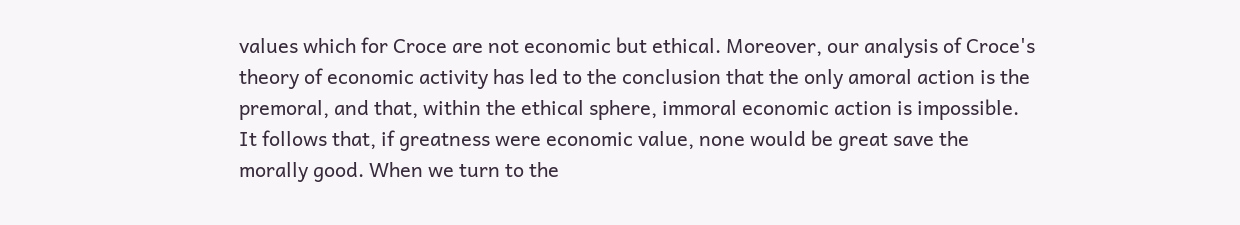values which for Croce are not economic but ethical. Moreover, our analysis of Croce's theory of economic activity has led to the conclusion that the only amoral action is the premoral, and that, within the ethical sphere, immoral economic action is impossible. It follows that, if greatness were economic value, none would be great save the morally good. When we turn to the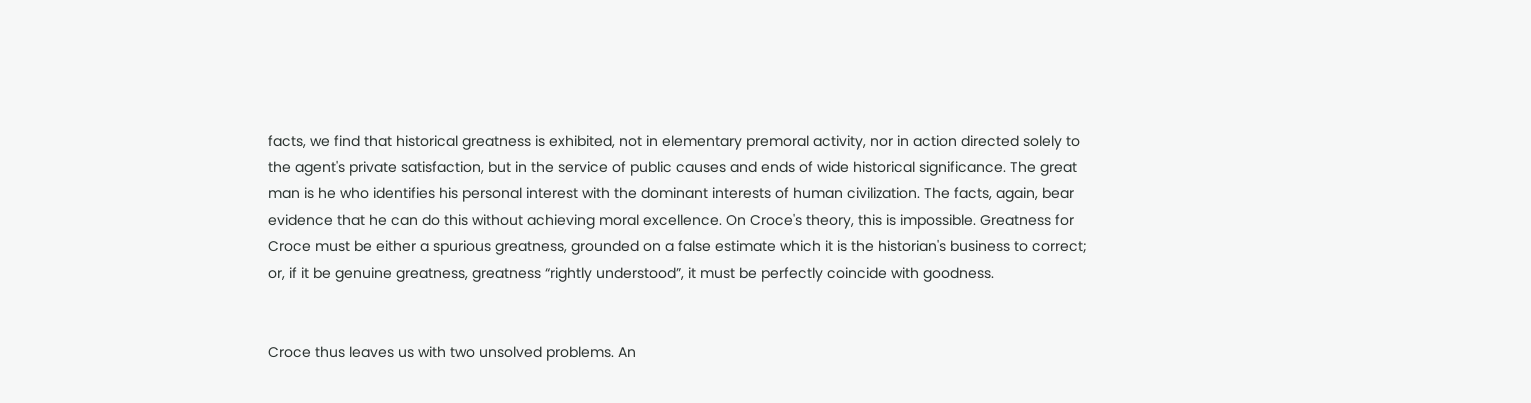facts, we find that historical greatness is exhibited, not in elementary premoral activity, nor in action directed solely to the agent's private satisfaction, but in the service of public causes and ends of wide historical significance. The great man is he who identifies his personal interest with the dominant interests of human civilization. The facts, again, bear evidence that he can do this without achieving moral excellence. On Croce's theory, this is impossible. Greatness for Croce must be either a spurious greatness, grounded on a false estimate which it is the historian's business to correct; or, if it be genuine greatness, greatness “rightly understood”, it must be perfectly coincide with goodness.


Croce thus leaves us with two unsolved problems. An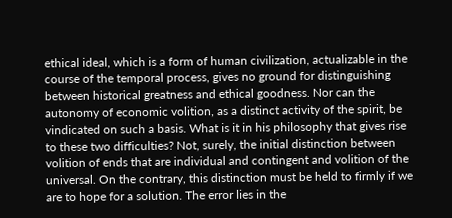ethical ideal, which is a form of human civilization, actualizable in the course of the temporal process, gives no ground for distinguishing between historical greatness and ethical goodness. Nor can the autonomy of economic volition, as a distinct activity of the spirit, be vindicated on such a basis. What is it in his philosophy that gives rise to these two difficulties? Not, surely, the initial distinction between volition of ends that are individual and contingent and volition of the universal. On the contrary, this distinction must be held to firmly if we are to hope for a solution. The error lies in the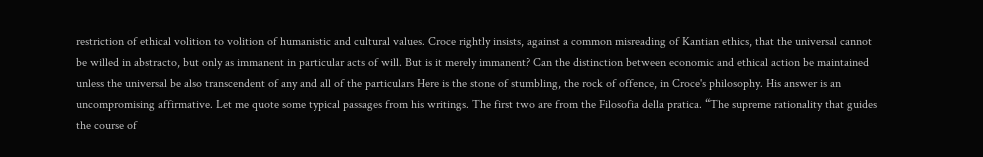restriction of ethical volition to volition of humanistic and cultural values. Croce rightly insists, against a common misreading of Kantian ethics, that the universal cannot be willed in abstracto, but only as immanent in particular acts of will. But is it merely immanent? Can the distinction between economic and ethical action be maintained unless the universal be also transcendent of any and all of the particulars Here is the stone of stumbling, the rock of offence, in Croce's philosophy. His answer is an uncompromising affirmative. Let me quote some typical passages from his writings. The first two are from the Filosofia della pratica. “The supreme rationality that guides the course of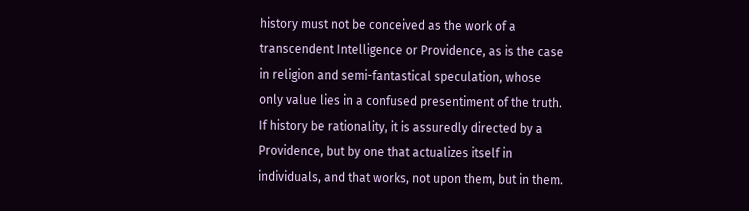history must not be conceived as the work of a transcendent Intelligence or Providence, as is the case in religion and semi-fantastical speculation, whose only value lies in a confused presentiment of the truth. If history be rationality, it is assuredly directed by a Providence, but by one that actualizes itself in individuals, and that works, not upon them, but in them.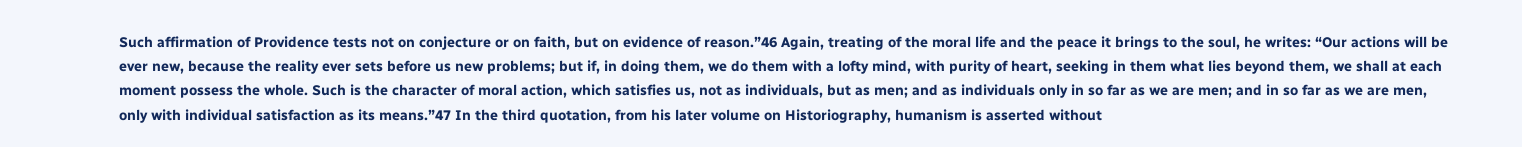Such affirmation of Providence tests not on conjecture or on faith, but on evidence of reason.”46 Again, treating of the moral life and the peace it brings to the soul, he writes: “Our actions will be ever new, because the reality ever sets before us new problems; but if, in doing them, we do them with a lofty mind, with purity of heart, seeking in them what lies beyond them, we shall at each moment possess the whole. Such is the character of moral action, which satisfies us, not as individuals, but as men; and as individuals only in so far as we are men; and in so far as we are men, only with individual satisfaction as its means.”47 In the third quotation, from his later volume on Historiography, humanism is asserted without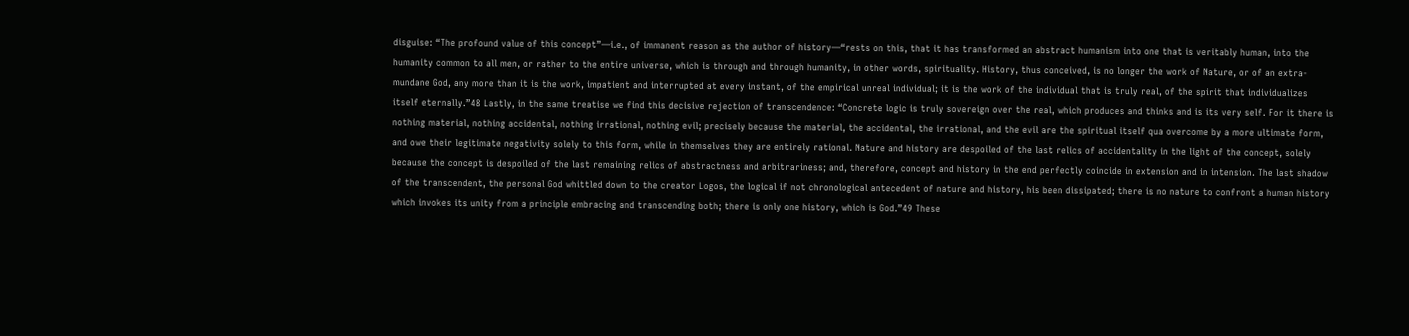disguise: “The profound value of this concept”—i.e., of immanent reason as the author of history—“rests on this, that it has transformed an abstract humanism into one that is veritably human, into the humanity common to all men, or rather to the entire universe, which is through and through humanity, in other words, spirituality. History, thus conceived, is no longer the work of Nature, or of an extra-mundane God, any more than it is the work, impatient and interrupted at every instant, of the empirical unreal individual; it is the work of the individual that is truly real, of the spirit that individualizes itself eternally.”48 Lastly, in the same treatise we find this decisive rejection of transcendence: “Concrete logic is truly sovereign over the real, which produces and thinks and is its very self. For it there is nothing material, nothing accidental, nothing irrational, nothing evil; precisely because the material, the accidental, the irrational, and the evil are the spiritual itself qua overcome by a more ultimate form, and owe their legitimate negativity solely to this form, while in themselves they are entirely rational. Nature and history are despoiled of the last relics of accidentality in the light of the concept, solely because the concept is despoiled of the last remaining relics of abstractness and arbitrariness; and, therefore, concept and history in the end perfectly coincide in extension and in intension. The last shadow of the transcendent, the personal God whittled down to the creator Logos, the logical if not chronological antecedent of nature and history, his been dissipated; there is no nature to confront a human history which invokes its unity from a principle embracing and transcending both; there is only one history, which is God.”49 These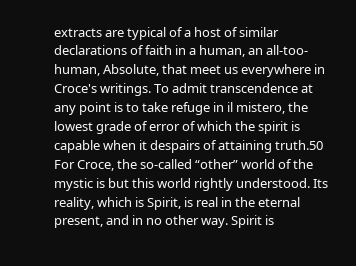extracts are typical of a host of similar declarations of faith in a human, an all-too-human, Absolute, that meet us everywhere in Croce's writings. To admit transcendence at any point is to take refuge in il mistero, the lowest grade of error of which the spirit is capable when it despairs of attaining truth.50 For Croce, the so-called “other” world of the mystic is but this world rightly understood. Its reality, which is Spirit, is real in the eternal present, and in no other way. Spirit is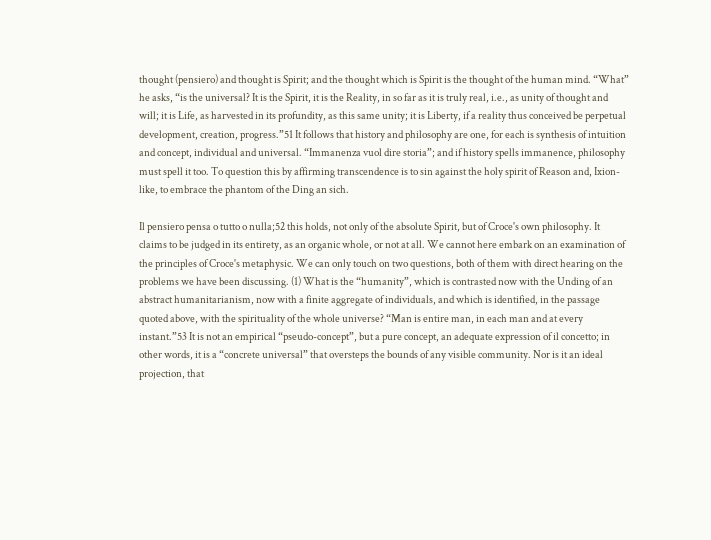thought (pensiero) and thought is Spirit; and the thought which is Spirit is the thought of the human mind. “What” he asks, “is the universal? It is the Spirit, it is the Reality, in so far as it is truly real, i.e., as unity of thought and will; it is Life, as harvested in its profundity, as this same unity; it is Liberty, if a reality thus conceived be perpetual development, creation, progress.”51 It follows that history and philosophy are one, for each is synthesis of intuition and concept, individual and universal. “Immanenza vuol dire storia”; and if history spells immanence, philosophy must spell it too. To question this by affirming transcendence is to sin against the holy spirit of Reason and, Ixion-like, to embrace the phantom of the Ding an sich.

Il pensiero pensa o tutto o nulla;52 this holds, not only of the absolute Spirit, but of Croce's own philosophy. It claims to be judged in its entirety, as an organic whole, or not at all. We cannot here embark on an examination of the principles of Croce's metaphysic. We can only touch on two questions, both of them with direct hearing on the problems we have been discussing. (1) What is the “humanity”, which is contrasted now with the Unding of an abstract humanitarianism, now with a finite aggregate of individuals, and which is identified, in the passage quoted above, with the spirituality of the whole universe? “Man is entire man, in each man and at every instant.”53 It is not an empirical “pseudo-concept”, but a pure concept, an adequate expression of il concetto; in other words, it is a “concrete universal” that oversteps the bounds of any visible community. Nor is it an ideal projection, that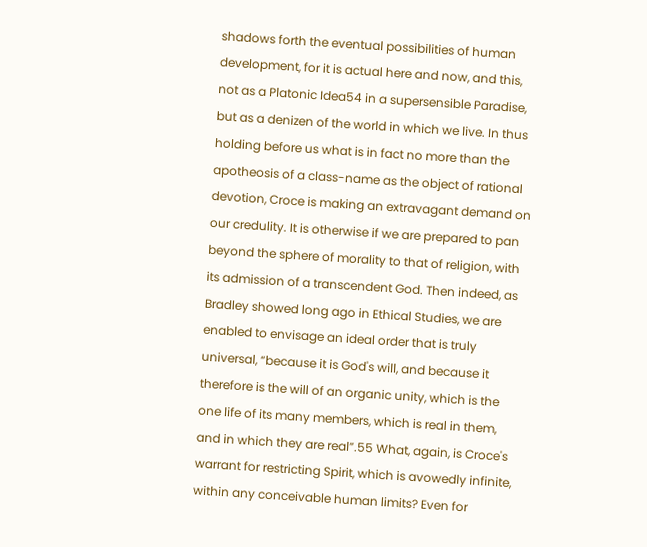shadows forth the eventual possibilities of human development, for it is actual here and now, and this, not as a Platonic Idea54 in a supersensible Paradise, but as a denizen of the world in which we live. In thus holding before us what is in fact no more than the apotheosis of a class-name as the object of rational devotion, Croce is making an extravagant demand on our credulity. It is otherwise if we are prepared to pan beyond the sphere of morality to that of religion, with its admission of a transcendent God. Then indeed, as Bradley showed long ago in Ethical Studies, we are enabled to envisage an ideal order that is truly universal, “because it is God's will, and because it therefore is the will of an organic unity, which is the one life of its many members, which is real in them, and in which they are real”.55 What, again, is Croce's warrant for restricting Spirit, which is avowedly infinite, within any conceivable human limits? Even for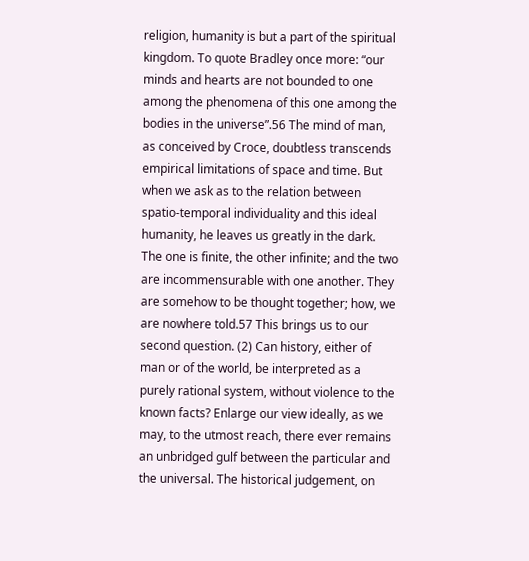religion, humanity is but a part of the spiritual kingdom. To quote Bradley once more: “our minds and hearts are not bounded to one among the phenomena of this one among the bodies in the universe”.56 The mind of man, as conceived by Croce, doubtless transcends empirical limitations of space and time. But when we ask as to the relation between spatio-temporal individuality and this ideal humanity, he leaves us greatly in the dark. The one is finite, the other infinite; and the two are incommensurable with one another. They are somehow to be thought together; how, we are nowhere told.57 This brings us to our second question. (2) Can history, either of man or of the world, be interpreted as a purely rational system, without violence to the known facts? Enlarge our view ideally, as we may, to the utmost reach, there ever remains an unbridged gulf between the particular and the universal. The historical judgement, on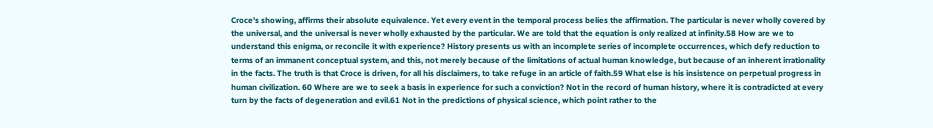Croce's showing, affirms their absolute equivalence. Yet every event in the temporal process belies the affirmation. The particular is never wholly covered by the universal, and the universal is never wholly exhausted by the particular. We are told that the equation is only realized at infinity.58 How are we to understand this enigma, or reconcile it with experience? History presents us with an incomplete series of incomplete occurrences, which defy reduction to terms of an immanent conceptual system, and this, not merely because of the limitations of actual human knowledge, but because of an inherent irrationality in the facts. The truth is that Croce is driven, for all his disclaimers, to take refuge in an article of faith.59 What else is his insistence on perpetual progress in human civilization. 60 Where are we to seek a basis in experience for such a conviction? Not in the record of human history, where it is contradicted at every turn by the facts of degeneration and evil.61 Not in the predictions of physical science, which point rather to the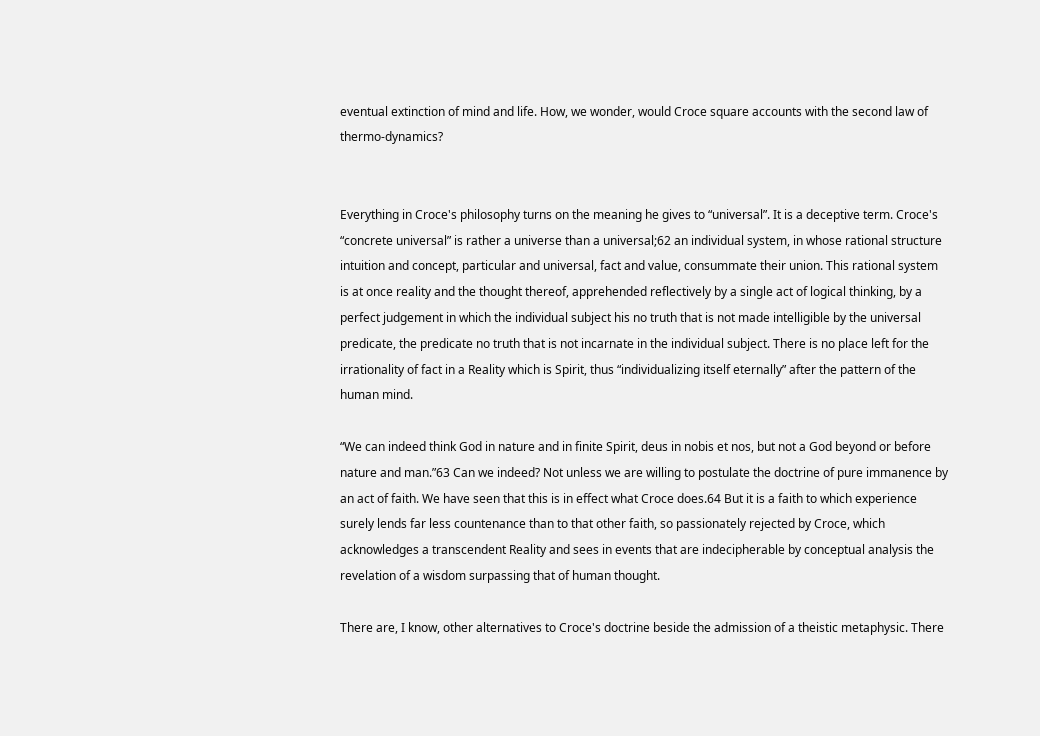eventual extinction of mind and life. How, we wonder, would Croce square accounts with the second law of thermo-dynamics?


Everything in Croce's philosophy turns on the meaning he gives to “universal”. It is a deceptive term. Croce's “concrete universal” is rather a universe than a universal;62 an individual system, in whose rational structure intuition and concept, particular and universal, fact and value, consummate their union. This rational system is at once reality and the thought thereof, apprehended reflectively by a single act of logical thinking, by a perfect judgement in which the individual subject his no truth that is not made intelligible by the universal predicate, the predicate no truth that is not incarnate in the individual subject. There is no place left for the irrationality of fact in a Reality which is Spirit, thus “individualizing itself eternally” after the pattern of the human mind.

“We can indeed think God in nature and in finite Spirit, deus in nobis et nos, but not a God beyond or before nature and man.”63 Can we indeed? Not unless we are willing to postulate the doctrine of pure immanence by an act of faith. We have seen that this is in effect what Croce does.64 But it is a faith to which experience surely lends far less countenance than to that other faith, so passionately rejected by Croce, which acknowledges a transcendent Reality and sees in events that are indecipherable by conceptual analysis the revelation of a wisdom surpassing that of human thought.

There are, I know, other alternatives to Croce's doctrine beside the admission of a theistic metaphysic. There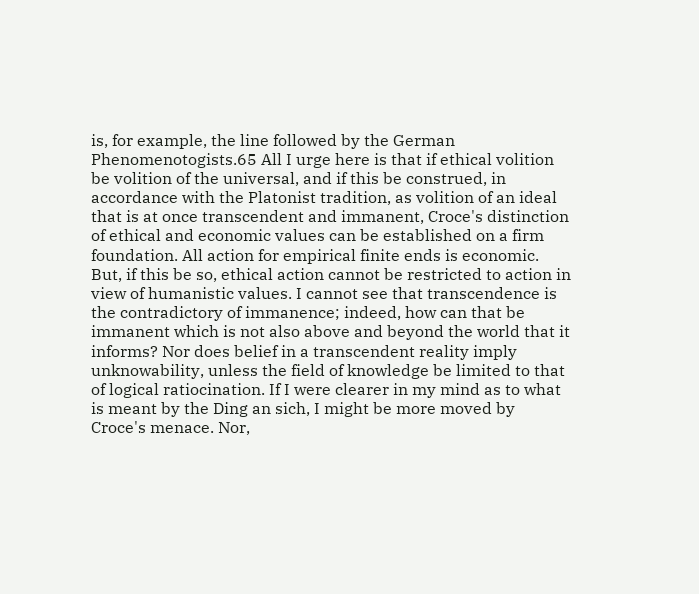is, for example, the line followed by the German Phenomenotogists.65 All I urge here is that if ethical volition be volition of the universal, and if this be construed, in accordance with the Platonist tradition, as volition of an ideal that is at once transcendent and immanent, Croce's distinction of ethical and economic values can be established on a firm foundation. All action for empirical finite ends is economic. But, if this be so, ethical action cannot be restricted to action in view of humanistic values. I cannot see that transcendence is the contradictory of immanence; indeed, how can that be immanent which is not also above and beyond the world that it informs? Nor does belief in a transcendent reality imply unknowability, unless the field of knowledge be limited to that of logical ratiocination. If I were clearer in my mind as to what is meant by the Ding an sich, I might be more moved by Croce's menace. Nor,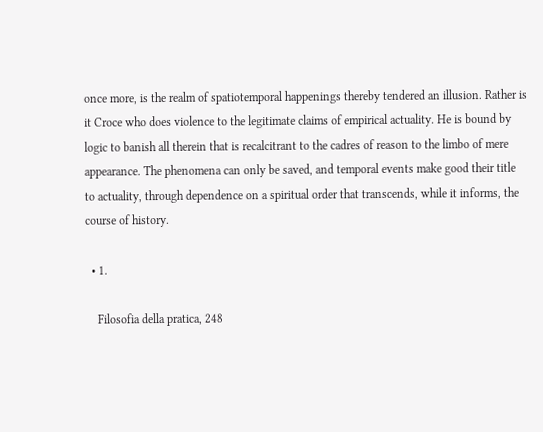once more, is the realm of spatiotemporal happenings thereby tendered an illusion. Rather is it Croce who does violence to the legitimate claims of empirical actuality. He is bound by logic to banish all therein that is recalcitrant to the cadres of reason to the limbo of mere appearance. The phenomena can only be saved, and temporal events make good their title to actuality, through dependence on a spiritual order that transcends, while it informs, the course of history.

  • 1.

    Filosofia della pratica, 248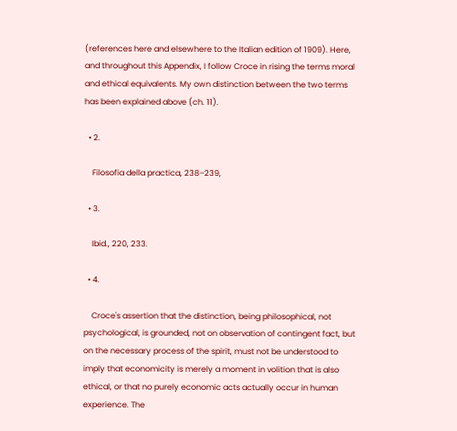(references here and elsewhere to the Italian edition of 1909). Here, and throughout this Appendix, I follow Croce in rising the terms moral and ethical equivalents. My own distinction between the two terms has been explained above (ch. 11).

  • 2.

    Filosofia della practica, 238–239,

  • 3.

    Ibid., 220, 233.

  • 4.

    Croce's assertion that the distinction, being philosophical, not psychological, is grounded, not on observation of contingent fact, but on the necessary process of the spirit, must not be understood to imply that economicity is merely a moment in volition that is also ethical, or that no purely economic acts actually occur in human experience. The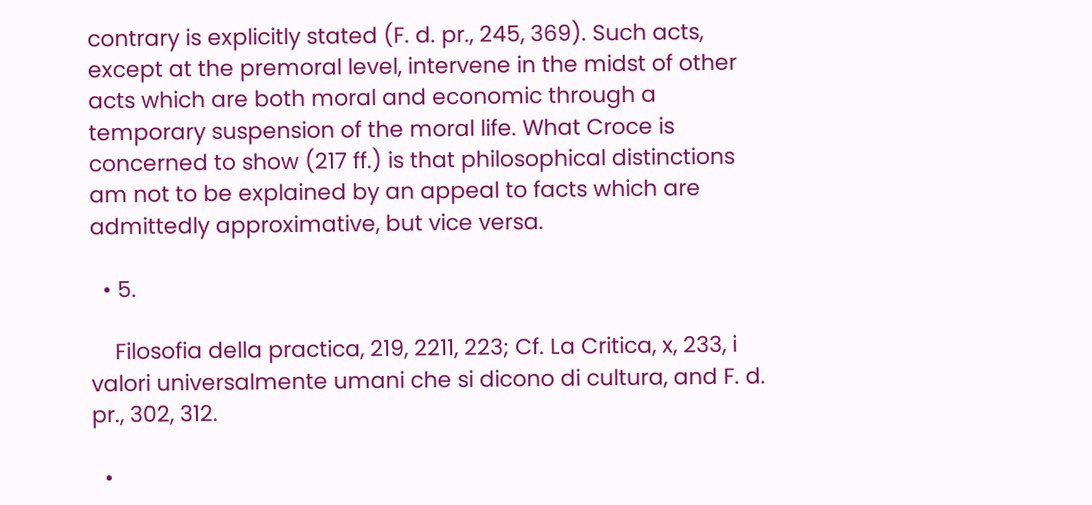contrary is explicitly stated (F. d. pr., 245, 369). Such acts, except at the premoral level, intervene in the midst of other acts which are both moral and economic through a temporary suspension of the moral life. What Croce is concerned to show (217 ff.) is that philosophical distinctions am not to be explained by an appeal to facts which are admittedly approximative, but vice versa.

  • 5.

    Filosofia della practica, 219, 2211, 223; Cf. La Critica, x, 233, i valori universalmente umani che si dicono di cultura, and F. d. pr., 302, 312.

  •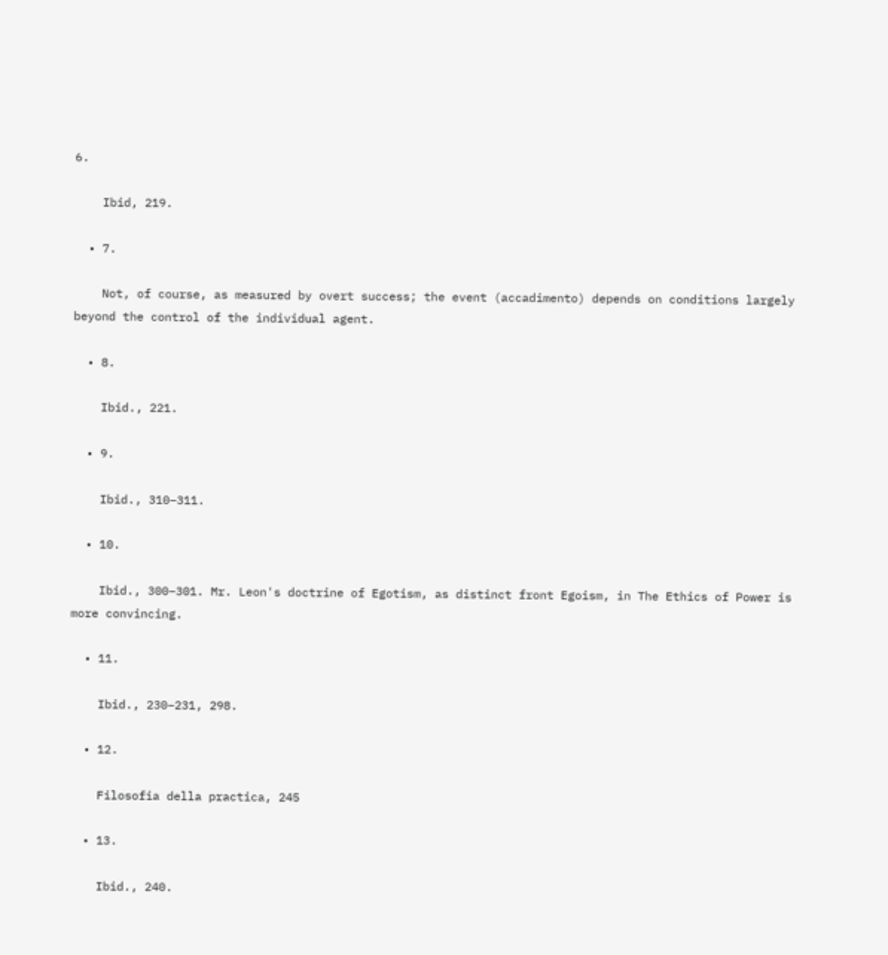6.

    Ibid, 219.

  • 7.

    Not, of course, as measured by overt success; the event (accadimento) depends on conditions largely beyond the control of the individual agent.

  • 8.

    Ibid., 221.

  • 9.

    Ibid., 310–311.

  • 10.

    Ibid., 300–301. Mr. Leon's doctrine of Egotism, as distinct front Egoism, in The Ethics of Power is more convincing.

  • 11.

    Ibid., 230–231, 298.

  • 12.

    Filosofia della practica, 245

  • 13.

    Ibid., 240.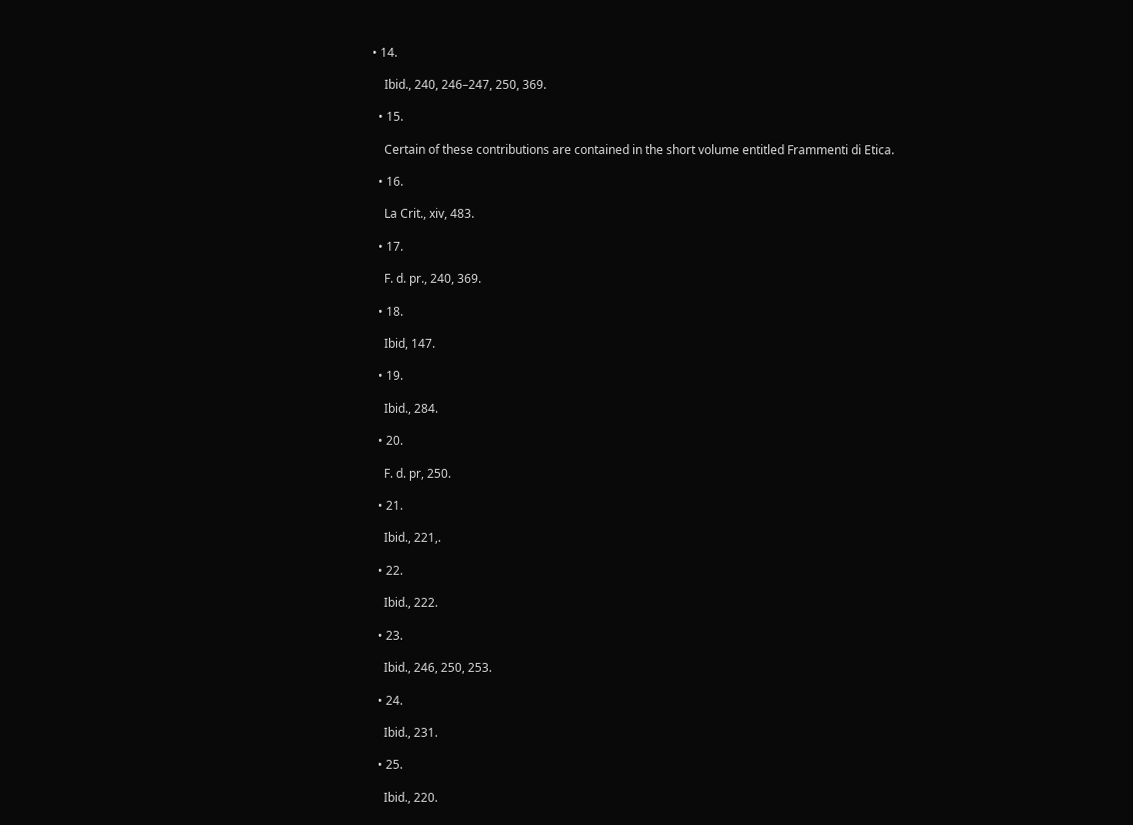• 14.

    Ibid., 240, 246–247, 250, 369.

  • 15.

    Certain of these contributions are contained in the short volume entitled Frammenti di Etica.

  • 16.

    La Crit., xiv, 483.

  • 17.

    F. d. pr., 240, 369.

  • 18.

    Ibid, 147.

  • 19.

    Ibid., 284.

  • 20.

    F. d. pr, 250.

  • 21.

    Ibid., 221,.

  • 22.

    Ibid., 222.

  • 23.

    Ibid., 246, 250, 253.

  • 24.

    Ibid., 231.

  • 25.

    Ibid., 220.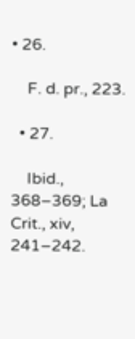• 26.

    F. d. pr., 223.

  • 27.

    Ibid., 368–369; La Crit., xiv, 241–242.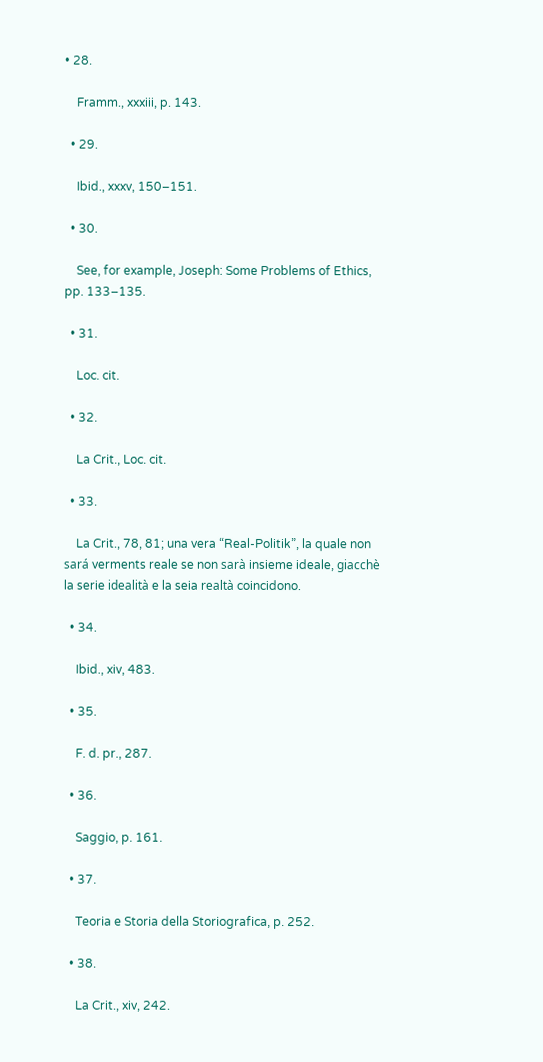• 28.

    Framm., xxxiii, p. 143.

  • 29.

    Ibid., xxxv, 150–151.

  • 30.

    See, for example, Joseph: Some Problems of Ethics, pp. 133–135.

  • 31.

    Loc. cit.

  • 32.

    La Crit., Loc. cit.

  • 33.

    La Crit., 78, 81; una vera “Real-Politik”, la quale non sará verments reale se non sarà insieme ideale, giacchè la serie idealità e la seia realtà coincidono.

  • 34.

    Ibid., xiv, 483.

  • 35.

    F. d. pr., 287.

  • 36.

    Saggio, p. 161.

  • 37.

    Teoria e Storia della Storiografica, p. 252.

  • 38.

    La Crit., xiv, 242.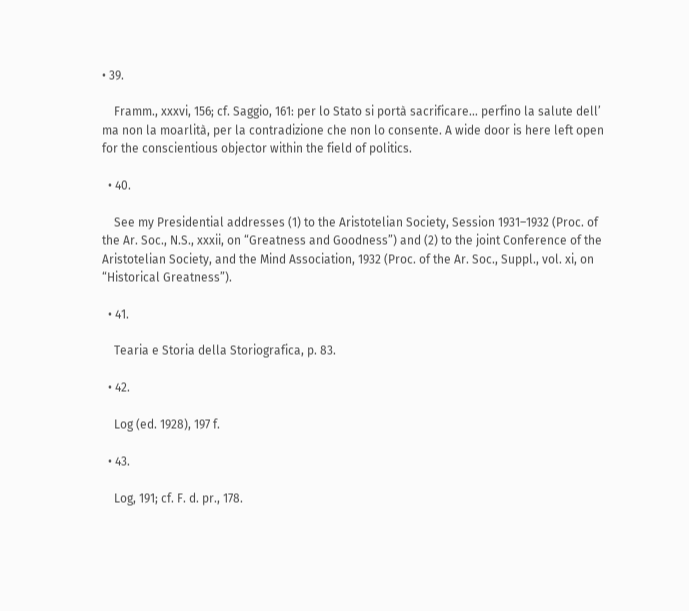• 39.

    Framm., xxxvi, 156; cf. Saggio, 161: per lo Stato si portà sacrificare… perfino la salute dell’ ma non la moarlità, per la contradizione che non lo consente. A wide door is here left open for the conscientious objector within the field of politics.

  • 40.

    See my Presidential addresses (1) to the Aristotelian Society, Session 1931–1932 (Proc. of the Ar. Soc., N.S., xxxii, on “Greatness and Goodness”) and (2) to the joint Conference of the Aristotelian Society, and the Mind Association, 1932 (Proc. of the Ar. Soc., Suppl., vol. xi, on “Historical Greatness”).

  • 41.

    Tearia e Storia della Storiografica, p. 83.

  • 42.

    Log (ed. 1928), 197 f.

  • 43.

    Log, 191; cf. F. d. pr., 178.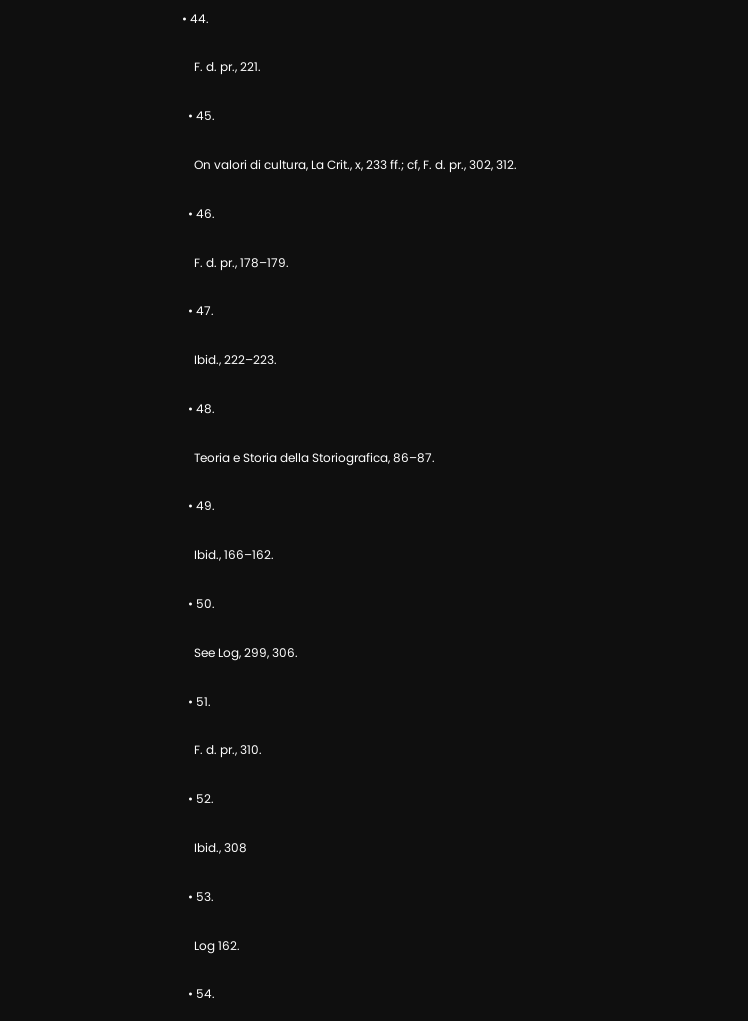• 44.

    F. d. pr., 221.

  • 45.

    On valori di cultura, La Crit., x, 233 ff.; cf, F. d. pr., 302, 312.

  • 46.

    F. d. pr., 178–179.

  • 47.

    Ibid., 222–223.

  • 48.

    Teoria e Storia della Storiografica, 86–87.

  • 49.

    Ibid., 166–162.

  • 50.

    See Log, 299, 306.

  • 51.

    F. d. pr., 310.

  • 52.

    Ibid., 308

  • 53.

    Log 162.

  • 54.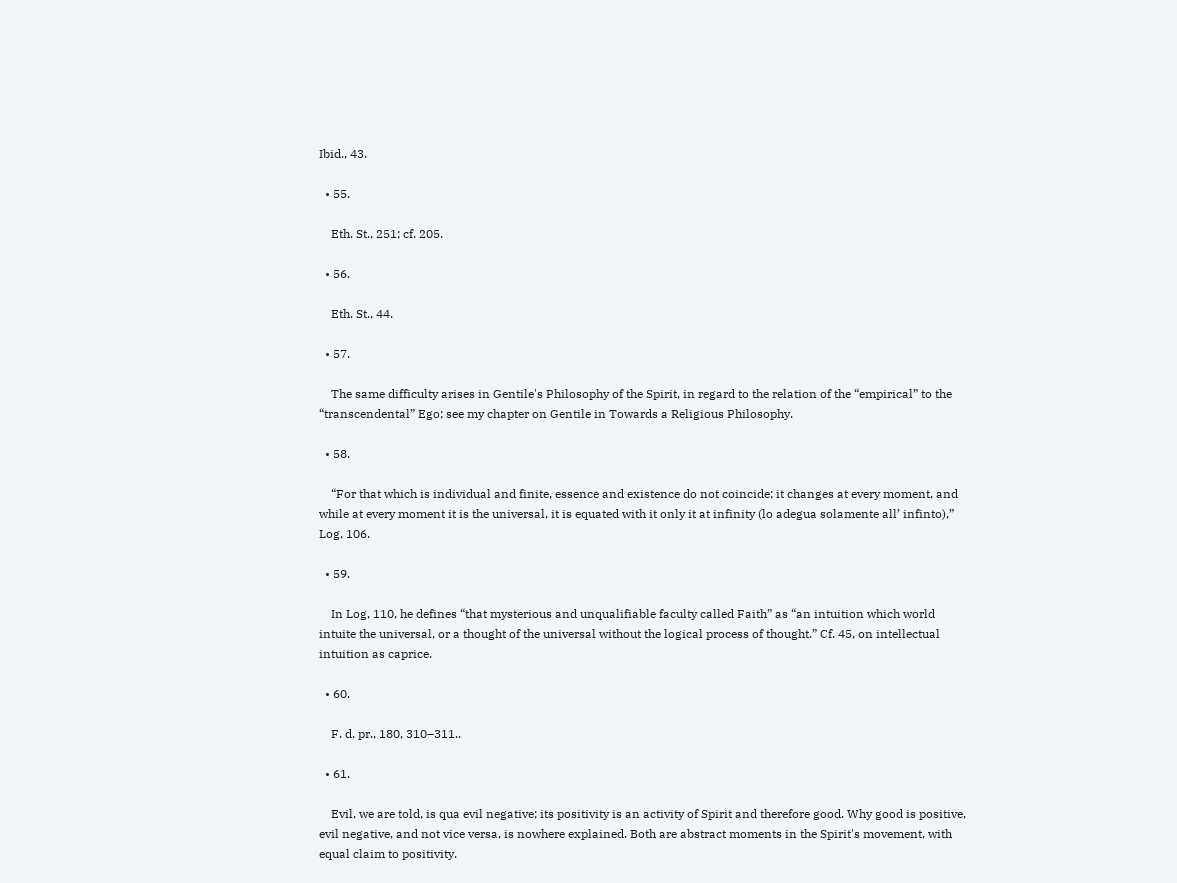Ibid., 43.

  • 55.

    Eth. St., 251; cf. 205.

  • 56.

    Eth. St., 44.

  • 57.

    The same difficulty arises in Gentile's Philosophy of the Spirit, in regard to the relation of the “empirical” to the “transcendental” Ego; see my chapter on Gentile in Towards a Religious Philosophy.

  • 58.

    “For that which is individual and finite, essence and existence do not coincide; it changes at every moment, and while at every moment it is the universal, it is equated with it only it at infinity (lo adegua solamente all’ infinto),” Log, 106.

  • 59.

    In Log, 110, he defines “that mysterious and unqualifiable faculty called Faith” as “an intuition which world intuite the universal, or a thought of the universal without the logical process of thought.” Cf. 45, on intellectual intuition as caprice.

  • 60.

    F. d. pr., 180, 310–311..

  • 61.

    Evil, we are told, is qua evil negative; its positivity is an activity of Spirit and therefore good. Why good is positive, evil negative, and not vice versa, is nowhere explained. Both are abstract moments in the Spirit's movement, with equal claim to positivity.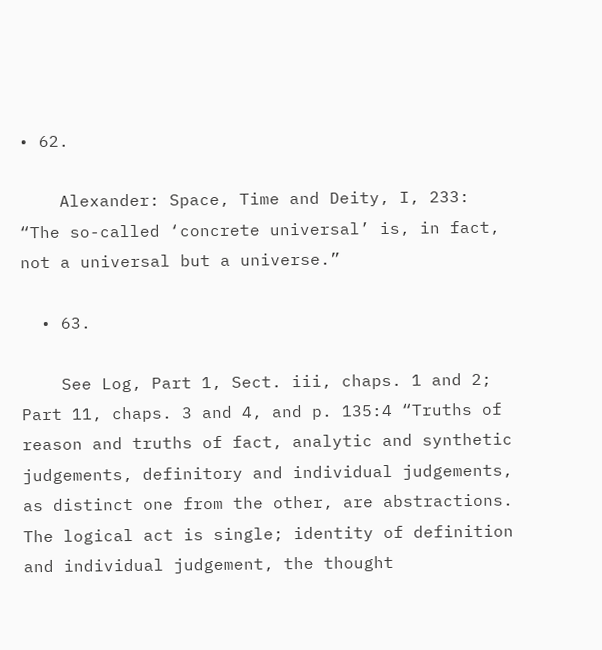• 62.

    Alexander: Space, Time and Deity, I, 233: “The so-called ‘concrete universal’ is, in fact, not a universal but a universe.”

  • 63.

    See Log, Part 1, Sect. iii, chaps. 1 and 2; Part 11, chaps. 3 and 4, and p. 135:4 “Truths of reason and truths of fact, analytic and synthetic judgements, definitory and individual judgements, as distinct one from the other, are abstractions. The logical act is single; identity of definition and individual judgement, the thought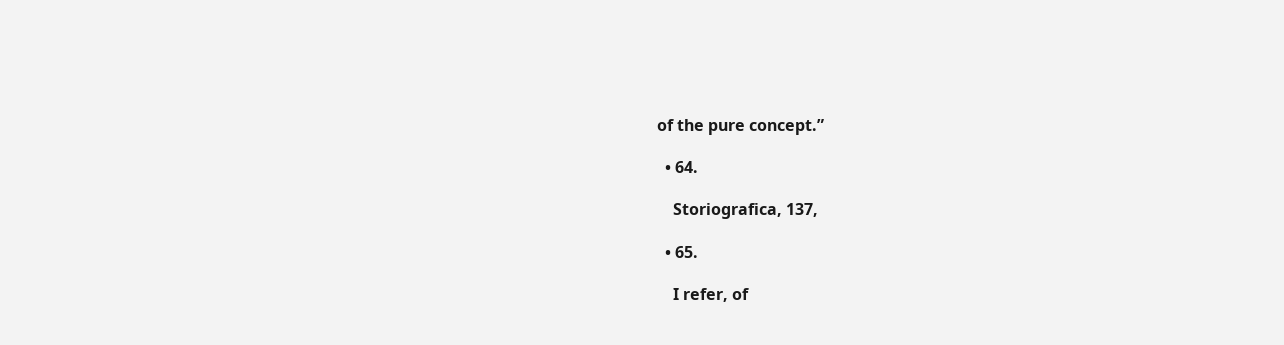of the pure concept.”

  • 64.

    Storiografica, 137,

  • 65.

    I refer, of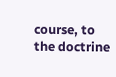course, to the doctrine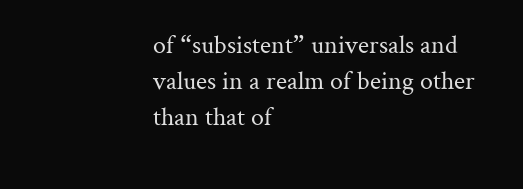of “subsistent” universals and values in a realm of being other than that of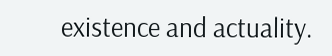existence and actuality.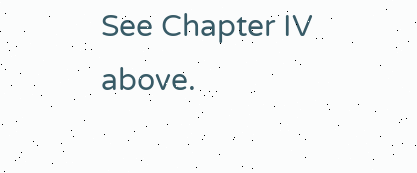See Chapter IV above.